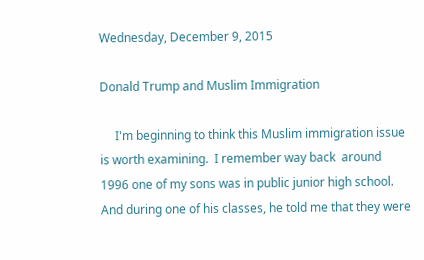Wednesday, December 9, 2015

Donald Trump and Muslim Immigration

     I'm beginning to think this Muslim immigration issue is worth examining.  I remember way back  around 1996 one of my sons was in public junior high school.  And during one of his classes, he told me that they were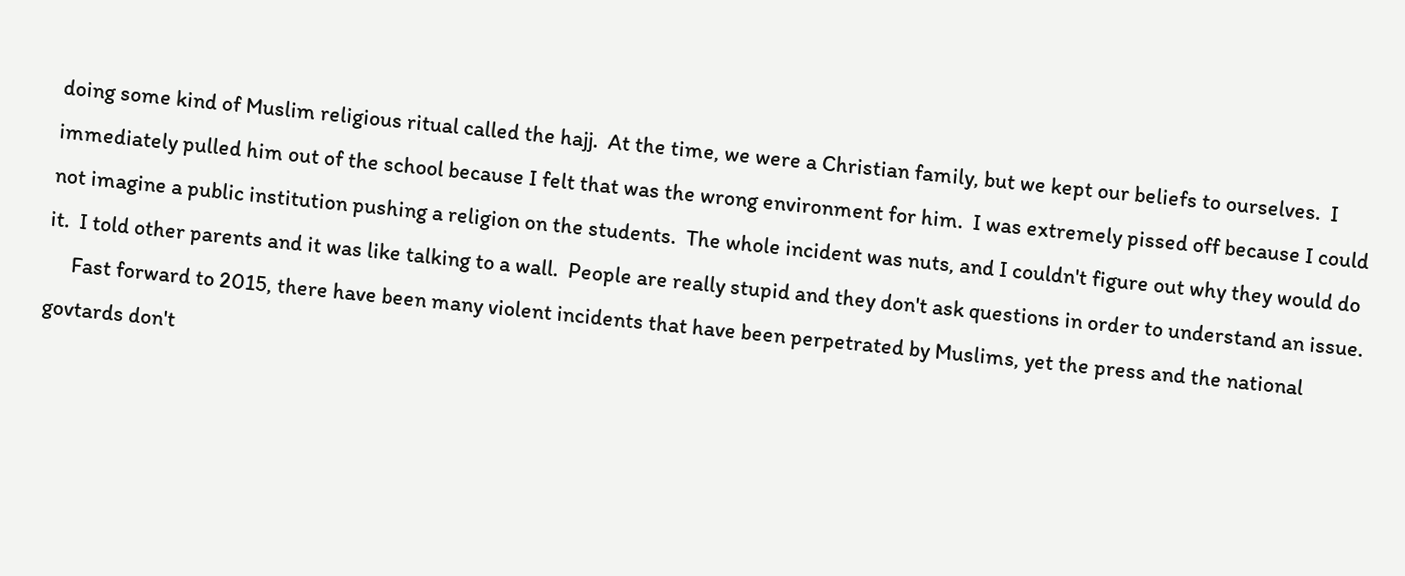doing some kind of Muslim religious ritual called the hajj.  At the time, we were a Christian family, but we kept our beliefs to ourselves.  I immediately pulled him out of the school because I felt that was the wrong environment for him.  I was extremely pissed off because I could not imagine a public institution pushing a religion on the students.  The whole incident was nuts, and I couldn't figure out why they would do it.  I told other parents and it was like talking to a wall.  People are really stupid and they don't ask questions in order to understand an issue.
     Fast forward to 2015, there have been many violent incidents that have been perpetrated by Muslims, yet the press and the national govtards don't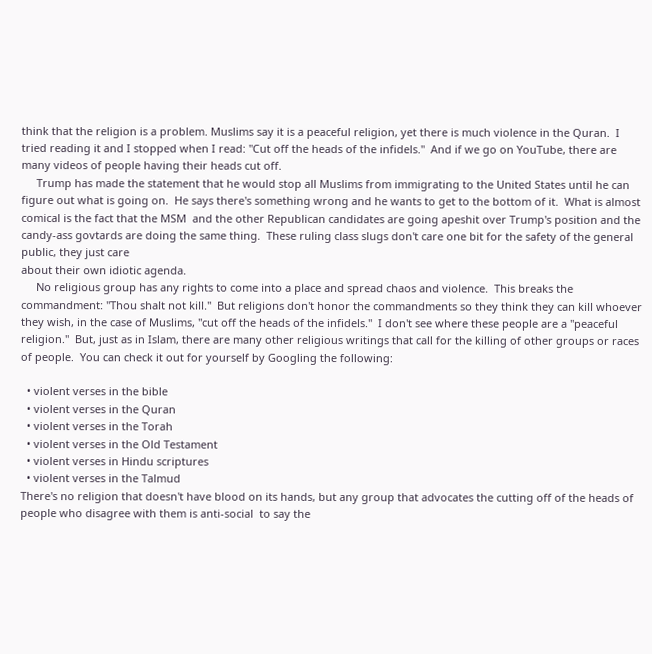think that the religion is a problem. Muslims say it is a peaceful religion, yet there is much violence in the Quran.  I tried reading it and I stopped when I read: "Cut off the heads of the infidels."  And if we go on YouTube, there are many videos of people having their heads cut off.
     Trump has made the statement that he would stop all Muslims from immigrating to the United States until he can figure out what is going on.  He says there's something wrong and he wants to get to the bottom of it.  What is almost comical is the fact that the MSM  and the other Republican candidates are going apeshit over Trump's position and the candy-ass govtards are doing the same thing.  These ruling class slugs don't care one bit for the safety of the general public, they just care
about their own idiotic agenda.
     No religious group has any rights to come into a place and spread chaos and violence.  This breaks the commandment: "Thou shalt not kill."  But religions don't honor the commandments so they think they can kill whoever they wish, in the case of Muslims, "cut off the heads of the infidels."  I don't see where these people are a "peaceful religion."  But, just as in Islam, there are many other religious writings that call for the killing of other groups or races of people.  You can check it out for yourself by Googling the following:

  • violent verses in the bible
  • violent verses in the Quran
  • violent verses in the Torah
  • violent verses in the Old Testament
  • violent verses in Hindu scriptures
  • violent verses in the Talmud
There's no religion that doesn't have blood on its hands, but any group that advocates the cutting off of the heads of people who disagree with them is anti-social  to say the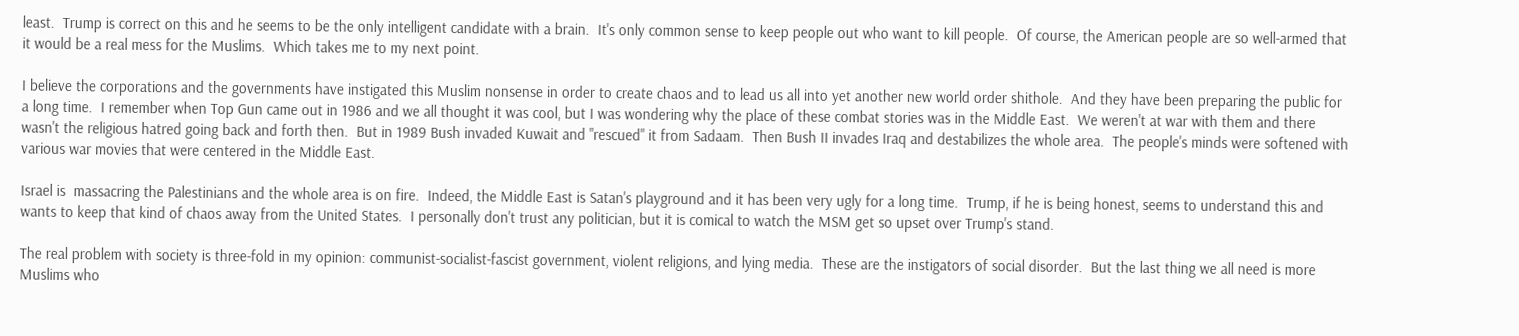least.  Trump is correct on this and he seems to be the only intelligent candidate with a brain.  It's only common sense to keep people out who want to kill people.  Of course, the American people are so well-armed that it would be a real mess for the Muslims.  Which takes me to my next point.

I believe the corporations and the governments have instigated this Muslim nonsense in order to create chaos and to lead us all into yet another new world order shithole.  And they have been preparing the public for a long time.  I remember when Top Gun came out in 1986 and we all thought it was cool, but I was wondering why the place of these combat stories was in the Middle East.  We weren't at war with them and there wasn't the religious hatred going back and forth then.  But in 1989 Bush invaded Kuwait and "rescued" it from Sadaam.  Then Bush II invades Iraq and destabilizes the whole area.  The people's minds were softened with various war movies that were centered in the Middle East.

Israel is  massacring the Palestinians and the whole area is on fire.  Indeed, the Middle East is Satan's playground and it has been very ugly for a long time.  Trump, if he is being honest, seems to understand this and wants to keep that kind of chaos away from the United States.  I personally don't trust any politician, but it is comical to watch the MSM get so upset over Trump's stand.

The real problem with society is three-fold in my opinion: communist-socialist-fascist government, violent religions, and lying media.  These are the instigators of social disorder.  But the last thing we all need is more Muslims who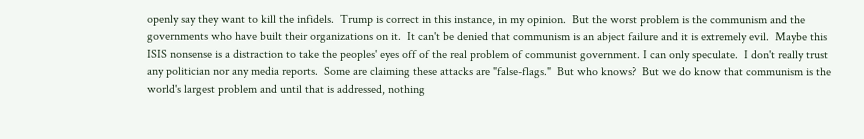openly say they want to kill the infidels.  Trump is correct in this instance, in my opinion.  But the worst problem is the communism and the governments who have built their organizations on it.  It can't be denied that communism is an abject failure and it is extremely evil.  Maybe this ISIS nonsense is a distraction to take the peoples' eyes off of the real problem of communist government. I can only speculate.  I don't really trust any politician nor any media reports.  Some are claiming these attacks are "false-flags."  But who knows?  But we do know that communism is the world's largest problem and until that is addressed, nothing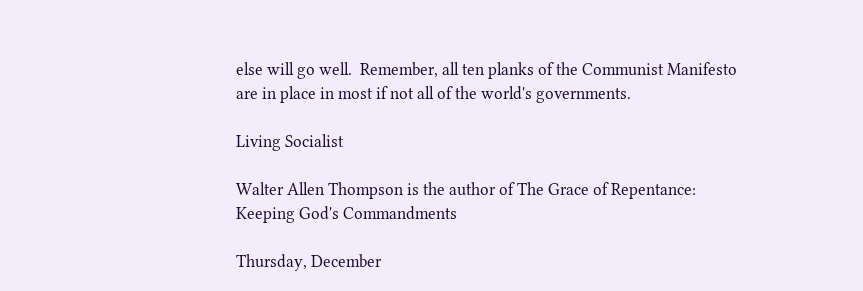else will go well.  Remember, all ten planks of the Communist Manifesto are in place in most if not all of the world's governments.

Living Socialist

Walter Allen Thompson is the author of The Grace of Repentance: Keeping God's Commandments

Thursday, December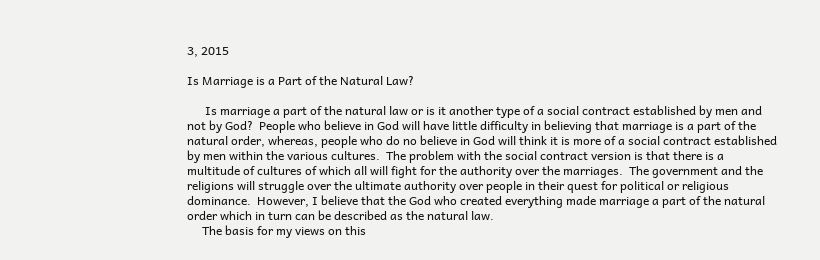3, 2015

Is Marriage is a Part of the Natural Law?

      Is marriage a part of the natural law or is it another type of a social contract established by men and not by God?  People who believe in God will have little difficulty in believing that marriage is a part of the natural order, whereas, people who do no believe in God will think it is more of a social contract established by men within the various cultures.  The problem with the social contract version is that there is a multitude of cultures of which all will fight for the authority over the marriages.  The government and the religions will struggle over the ultimate authority over people in their quest for political or religious dominance.  However, I believe that the God who created everything made marriage a part of the natural order which in turn can be described as the natural law.
     The basis for my views on this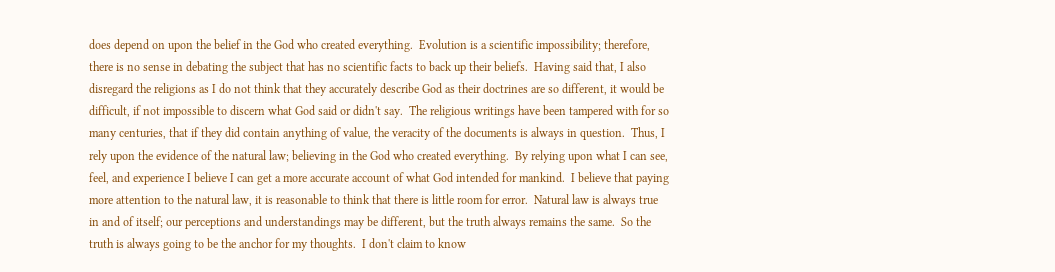does depend on upon the belief in the God who created everything.  Evolution is a scientific impossibility; therefore, there is no sense in debating the subject that has no scientific facts to back up their beliefs.  Having said that, I also disregard the religions as I do not think that they accurately describe God as their doctrines are so different, it would be difficult, if not impossible to discern what God said or didn't say.  The religious writings have been tampered with for so many centuries, that if they did contain anything of value, the veracity of the documents is always in question.  Thus, I rely upon the evidence of the natural law; believing in the God who created everything.  By relying upon what I can see, feel, and experience I believe I can get a more accurate account of what God intended for mankind.  I believe that paying more attention to the natural law, it is reasonable to think that there is little room for error.  Natural law is always true in and of itself; our perceptions and understandings may be different, but the truth always remains the same.  So the truth is always going to be the anchor for my thoughts.  I don't claim to know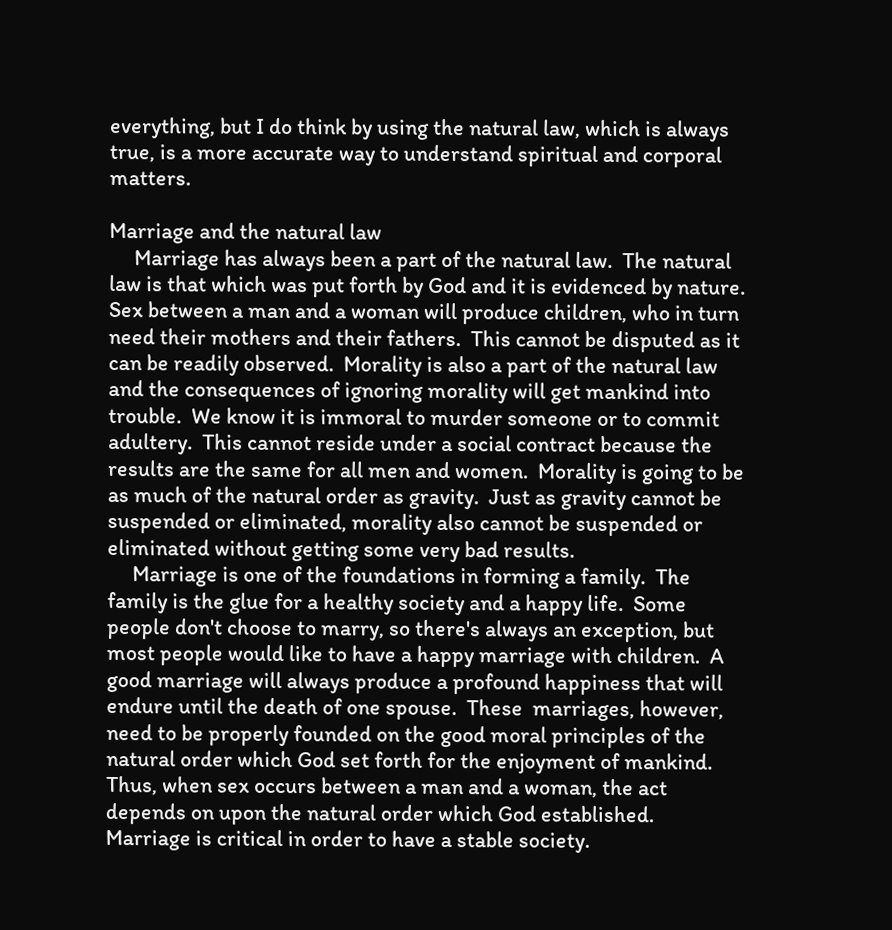everything, but I do think by using the natural law, which is always true, is a more accurate way to understand spiritual and corporal matters.

Marriage and the natural law
     Marriage has always been a part of the natural law.  The natural law is that which was put forth by God and it is evidenced by nature.  Sex between a man and a woman will produce children, who in turn need their mothers and their fathers.  This cannot be disputed as it can be readily observed.  Morality is also a part of the natural law and the consequences of ignoring morality will get mankind into trouble.  We know it is immoral to murder someone or to commit adultery.  This cannot reside under a social contract because the results are the same for all men and women.  Morality is going to be as much of the natural order as gravity.  Just as gravity cannot be suspended or eliminated, morality also cannot be suspended or eliminated without getting some very bad results.
     Marriage is one of the foundations in forming a family.  The family is the glue for a healthy society and a happy life.  Some people don't choose to marry, so there's always an exception, but most people would like to have a happy marriage with children.  A good marriage will always produce a profound happiness that will endure until the death of one spouse.  These  marriages, however, need to be properly founded on the good moral principles of the natural order which God set forth for the enjoyment of mankind.  Thus, when sex occurs between a man and a woman, the act depends on upon the natural order which God established.  Marriage is critical in order to have a stable society.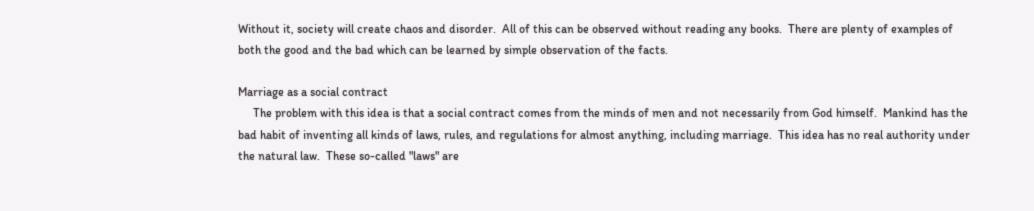Without it, society will create chaos and disorder.  All of this can be observed without reading any books.  There are plenty of examples of both the good and the bad which can be learned by simple observation of the facts.

Marriage as a social contract
     The problem with this idea is that a social contract comes from the minds of men and not necessarily from God himself.  Mankind has the bad habit of inventing all kinds of laws, rules, and regulations for almost anything, including marriage.  This idea has no real authority under the natural law.  These so-called "laws" are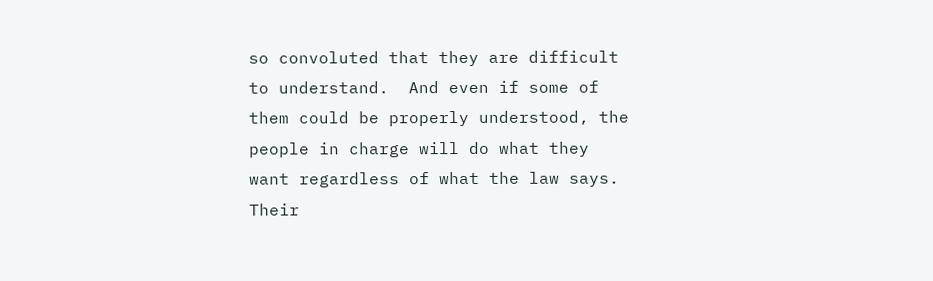so convoluted that they are difficult to understand.  And even if some of them could be properly understood, the people in charge will do what they want regardless of what the law says. Their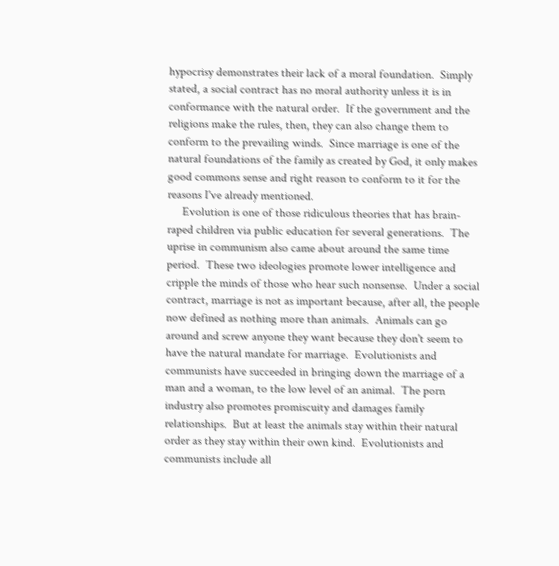hypocrisy demonstrates their lack of a moral foundation.  Simply stated, a social contract has no moral authority unless it is in conformance with the natural order.  If the government and the religions make the rules, then, they can also change them to conform to the prevailing winds.  Since marriage is one of the natural foundations of the family as created by God, it only makes good commons sense and right reason to conform to it for the reasons I've already mentioned.
     Evolution is one of those ridiculous theories that has brain-raped children via public education for several generations.  The uprise in communism also came about around the same time period.  These two ideologies promote lower intelligence and cripple the minds of those who hear such nonsense.  Under a social contract, marriage is not as important because, after all, the people now defined as nothing more than animals.  Animals can go around and screw anyone they want because they don't seem to have the natural mandate for marriage.  Evolutionists and communists have succeeded in bringing down the marriage of a man and a woman, to the low level of an animal.  The porn industry also promotes promiscuity and damages family relationships.  But at least the animals stay within their natural order as they stay within their own kind.  Evolutionists and communists include all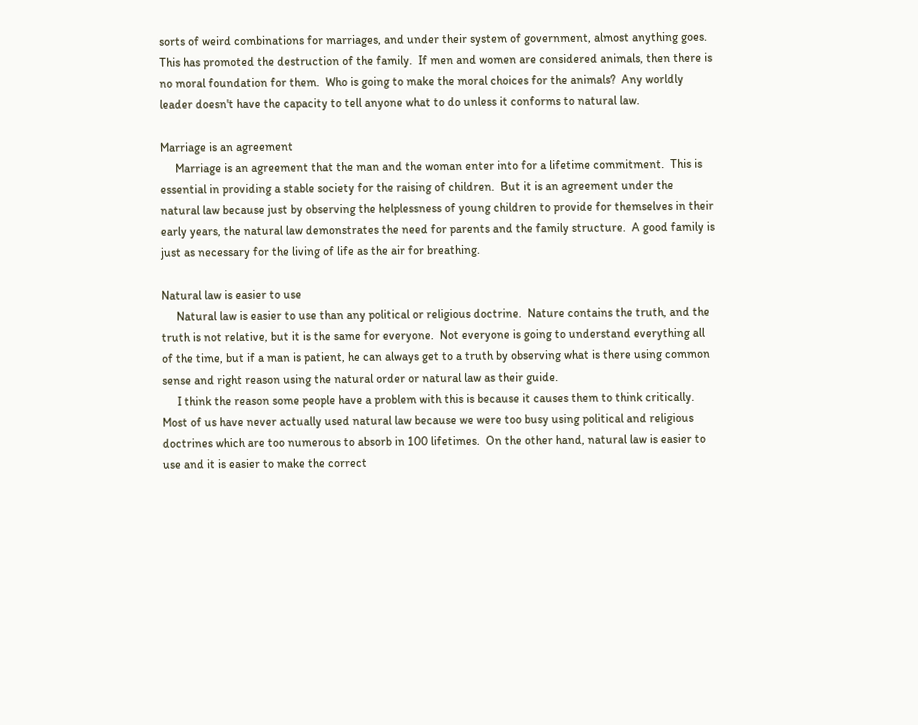sorts of weird combinations for marriages, and under their system of government, almost anything goes.  This has promoted the destruction of the family.  If men and women are considered animals, then there is no moral foundation for them.  Who is going to make the moral choices for the animals?  Any worldly leader doesn't have the capacity to tell anyone what to do unless it conforms to natural law.

Marriage is an agreement
     Marriage is an agreement that the man and the woman enter into for a lifetime commitment.  This is essential in providing a stable society for the raising of children.  But it is an agreement under the natural law because just by observing the helplessness of young children to provide for themselves in their early years, the natural law demonstrates the need for parents and the family structure.  A good family is just as necessary for the living of life as the air for breathing.

Natural law is easier to use
     Natural law is easier to use than any political or religious doctrine.  Nature contains the truth, and the truth is not relative, but it is the same for everyone.  Not everyone is going to understand everything all of the time, but if a man is patient, he can always get to a truth by observing what is there using common sense and right reason using the natural order or natural law as their guide.
     I think the reason some people have a problem with this is because it causes them to think critically.  Most of us have never actually used natural law because we were too busy using political and religious doctrines which are too numerous to absorb in 100 lifetimes.  On the other hand, natural law is easier to use and it is easier to make the correct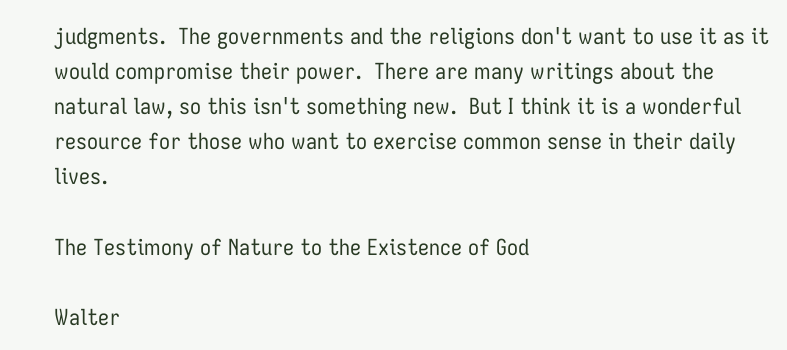judgments.  The governments and the religions don't want to use it as it would compromise their power.  There are many writings about the natural law, so this isn't something new.  But I think it is a wonderful resource for those who want to exercise common sense in their daily lives.

The Testimony of Nature to the Existence of God

Walter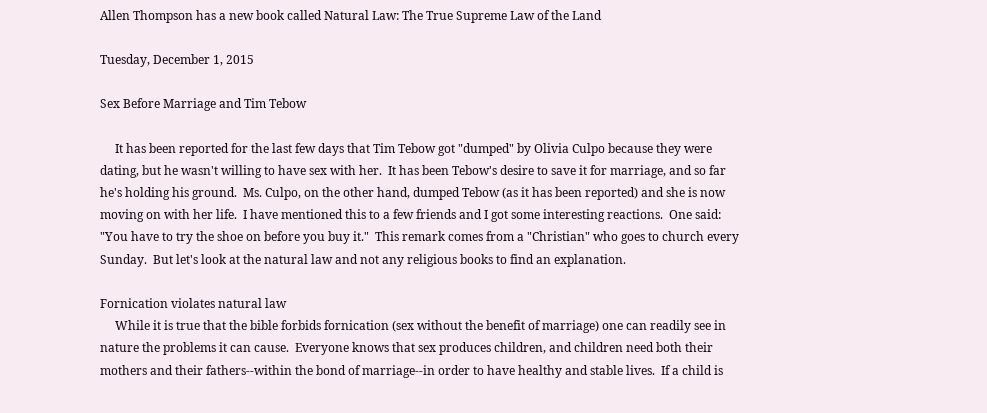Allen Thompson has a new book called Natural Law: The True Supreme Law of the Land

Tuesday, December 1, 2015

Sex Before Marriage and Tim Tebow

     It has been reported for the last few days that Tim Tebow got "dumped" by Olivia Culpo because they were dating, but he wasn't willing to have sex with her.  It has been Tebow's desire to save it for marriage, and so far he's holding his ground.  Ms. Culpo, on the other hand, dumped Tebow (as it has been reported) and she is now moving on with her life.  I have mentioned this to a few friends and I got some interesting reactions.  One said: "You have to try the shoe on before you buy it."  This remark comes from a "Christian" who goes to church every Sunday.  But let's look at the natural law and not any religious books to find an explanation.

Fornication violates natural law
     While it is true that the bible forbids fornication (sex without the benefit of marriage) one can readily see in nature the problems it can cause.  Everyone knows that sex produces children, and children need both their mothers and their fathers--within the bond of marriage--in order to have healthy and stable lives.  If a child is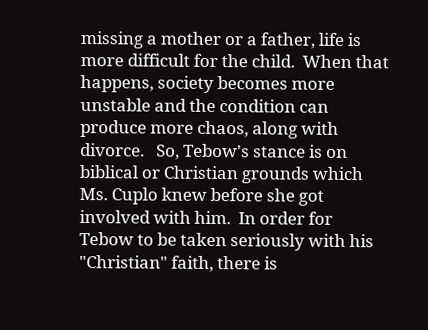missing a mother or a father, life is more difficult for the child.  When that happens, society becomes more unstable and the condition can produce more chaos, along with divorce.   So, Tebow's stance is on biblical or Christian grounds which Ms. Cuplo knew before she got involved with him.  In order for Tebow to be taken seriously with his "Christian" faith, there is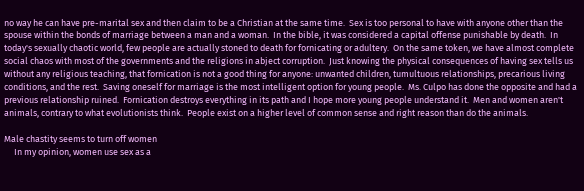no way he can have pre-marital sex and then claim to be a Christian at the same time.  Sex is too personal to have with anyone other than the spouse within the bonds of marriage between a man and a woman.  In the bible, it was considered a capital offense punishable by death.  In today's sexually chaotic world, few people are actually stoned to death for fornicating or adultery.  On the same token, we have almost complete social chaos with most of the governments and the religions in abject corruption.  Just knowing the physical consequences of having sex tells us without any religious teaching, that fornication is not a good thing for anyone: unwanted children, tumultuous relationships, precarious living conditions, and the rest.  Saving oneself for marriage is the most intelligent option for young people.  Ms. Culpo has done the opposite and had a previous relationship ruined.  Fornication destroys everything in its path and I hope more young people understand it.  Men and women aren't animals, contrary to what evolutionists think.  People exist on a higher level of common sense and right reason than do the animals.

Male chastity seems to turn off women
     In my opinion, women use sex as a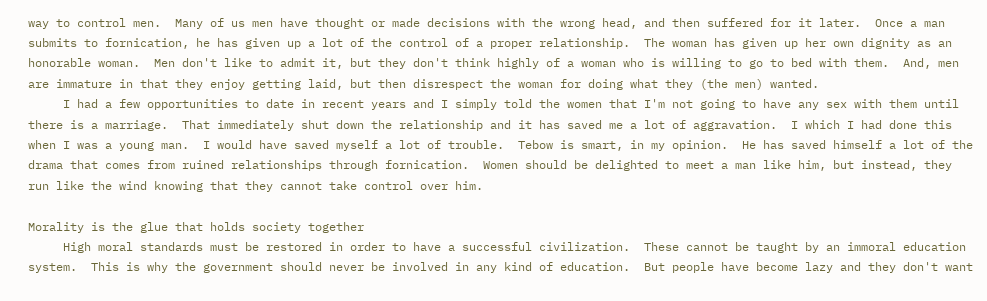way to control men.  Many of us men have thought or made decisions with the wrong head, and then suffered for it later.  Once a man submits to fornication, he has given up a lot of the control of a proper relationship.  The woman has given up her own dignity as an honorable woman.  Men don't like to admit it, but they don't think highly of a woman who is willing to go to bed with them.  And, men are immature in that they enjoy getting laid, but then disrespect the woman for doing what they (the men) wanted.
     I had a few opportunities to date in recent years and I simply told the women that I'm not going to have any sex with them until there is a marriage.  That immediately shut down the relationship and it has saved me a lot of aggravation.  I which I had done this when I was a young man.  I would have saved myself a lot of trouble.  Tebow is smart, in my opinion.  He has saved himself a lot of the drama that comes from ruined relationships through fornication.  Women should be delighted to meet a man like him, but instead, they run like the wind knowing that they cannot take control over him.

Morality is the glue that holds society together
     High moral standards must be restored in order to have a successful civilization.  These cannot be taught by an immoral education system.  This is why the government should never be involved in any kind of education.  But people have become lazy and they don't want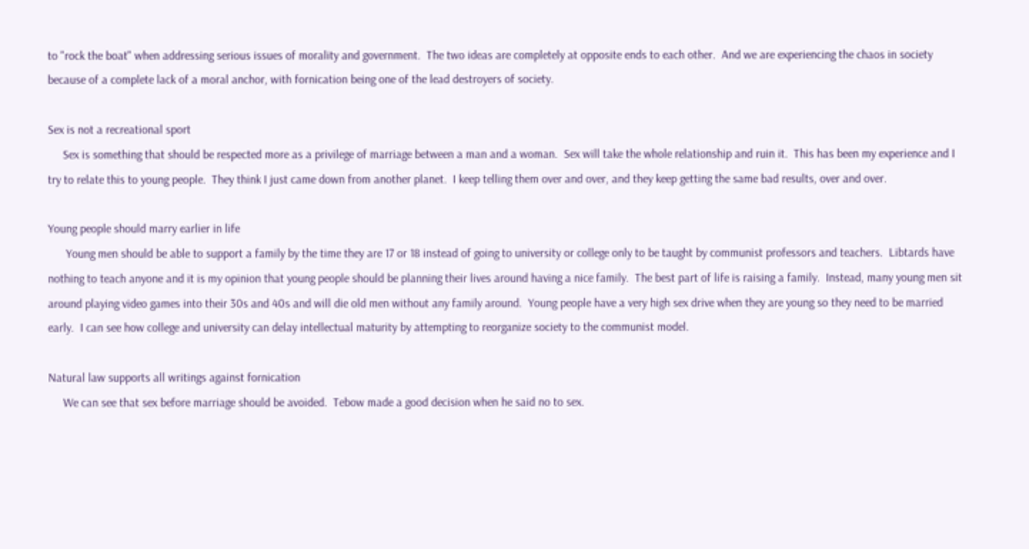to "rock the boat" when addressing serious issues of morality and government.  The two ideas are completely at opposite ends to each other.  And we are experiencing the chaos in society because of a complete lack of a moral anchor, with fornication being one of the lead destroyers of society.

Sex is not a recreational sport
     Sex is something that should be respected more as a privilege of marriage between a man and a woman.  Sex will take the whole relationship and ruin it.  This has been my experience and I try to relate this to young people.  They think I just came down from another planet.  I keep telling them over and over, and they keep getting the same bad results, over and over.

Young people should marry earlier in life
      Young men should be able to support a family by the time they are 17 or 18 instead of going to university or college only to be taught by communist professors and teachers.  Libtards have nothing to teach anyone and it is my opinion that young people should be planning their lives around having a nice family.  The best part of life is raising a family.  Instead, many young men sit around playing video games into their 30s and 40s and will die old men without any family around.  Young people have a very high sex drive when they are young so they need to be married early.  I can see how college and university can delay intellectual maturity by attempting to reorganize society to the communist model.

Natural law supports all writings against fornication
     We can see that sex before marriage should be avoided.  Tebow made a good decision when he said no to sex.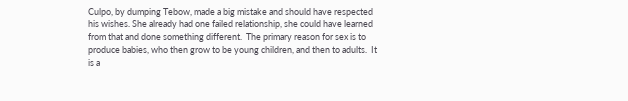Culpo, by dumping Tebow, made a big mistake and should have respected his wishes. She already had one failed relationship, she could have learned from that and done something different.  The primary reason for sex is to produce babies, who then grow to be young children, and then to adults.  It is a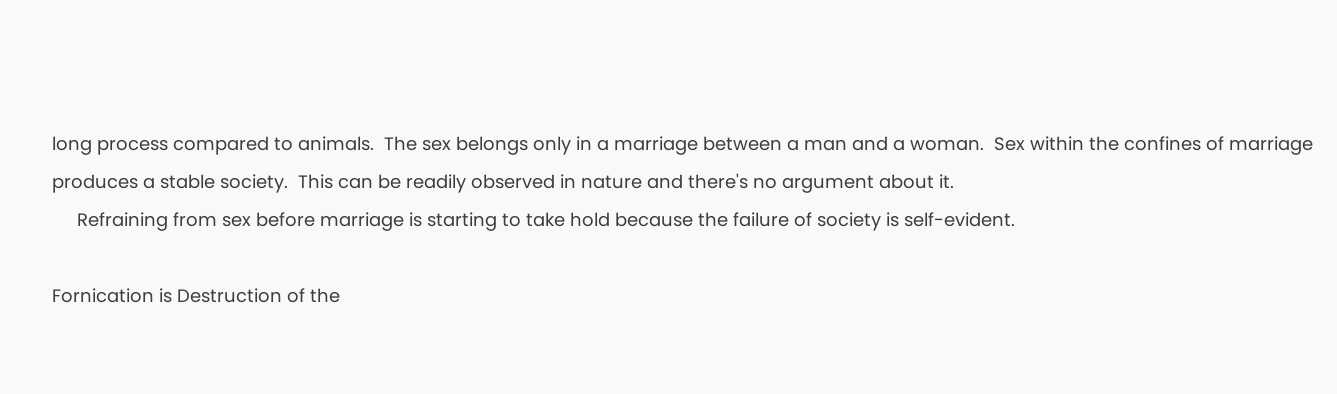long process compared to animals.  The sex belongs only in a marriage between a man and a woman.  Sex within the confines of marriage produces a stable society.  This can be readily observed in nature and there's no argument about it.
     Refraining from sex before marriage is starting to take hold because the failure of society is self-evident.

Fornication is Destruction of the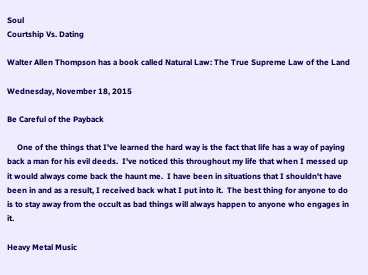Soul
Courtship Vs. Dating

Walter Allen Thompson has a book called Natural Law: The True Supreme Law of the Land

Wednesday, November 18, 2015

Be Careful of the Payback

     One of the things that I've learned the hard way is the fact that life has a way of paying back a man for his evil deeds.  I've noticed this throughout my life that when I messed up it would always come back the haunt me.  I have been in situations that I shouldn't have been in and as a result, I received back what I put into it.  The best thing for anyone to do is to stay away from the occult as bad things will always happen to anyone who engages in it.

Heavy Metal Music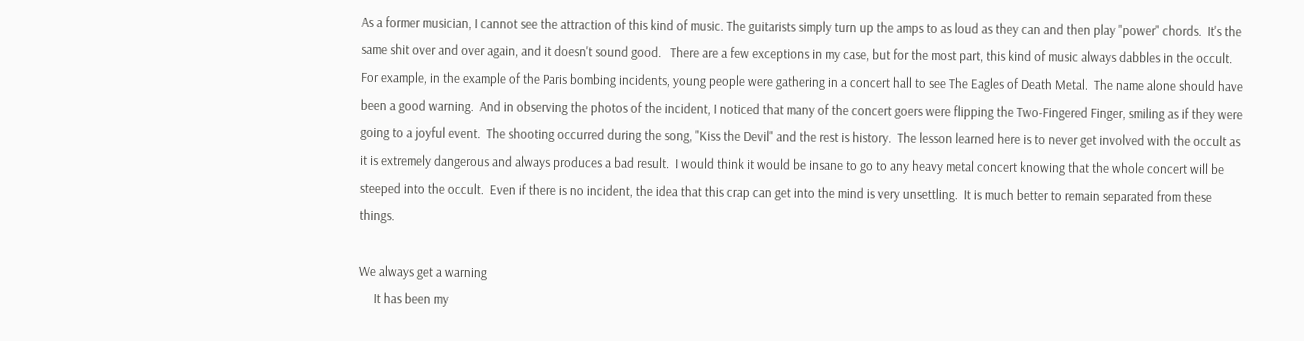As a former musician, I cannot see the attraction of this kind of music. The guitarists simply turn up the amps to as loud as they can and then play "power" chords.  It's the same shit over and over again, and it doesn't sound good.   There are a few exceptions in my case, but for the most part, this kind of music always dabbles in the occult.  For example, in the example of the Paris bombing incidents, young people were gathering in a concert hall to see The Eagles of Death Metal.  The name alone should have been a good warning.  And in observing the photos of the incident, I noticed that many of the concert goers were flipping the Two-Fingered Finger, smiling as if they were going to a joyful event.  The shooting occurred during the song, "Kiss the Devil" and the rest is history.  The lesson learned here is to never get involved with the occult as it is extremely dangerous and always produces a bad result.  I would think it would be insane to go to any heavy metal concert knowing that the whole concert will be steeped into the occult.  Even if there is no incident, the idea that this crap can get into the mind is very unsettling.  It is much better to remain separated from these things.

We always get a warning
     It has been my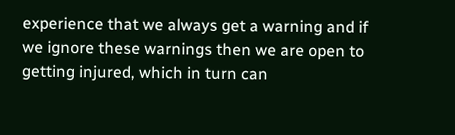experience that we always get a warning and if we ignore these warnings then we are open to getting injured, which in turn can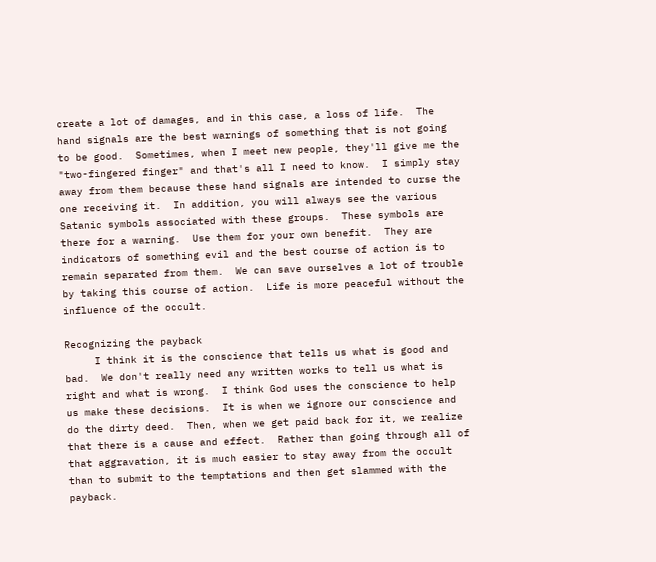create a lot of damages, and in this case, a loss of life.  The hand signals are the best warnings of something that is not going to be good.  Sometimes, when I meet new people, they'll give me the "two-fingered finger" and that's all I need to know.  I simply stay away from them because these hand signals are intended to curse the one receiving it.  In addition, you will always see the various Satanic symbols associated with these groups.  These symbols are there for a warning.  Use them for your own benefit.  They are indicators of something evil and the best course of action is to remain separated from them.  We can save ourselves a lot of trouble by taking this course of action.  Life is more peaceful without the influence of the occult.

Recognizing the payback
     I think it is the conscience that tells us what is good and bad.  We don't really need any written works to tell us what is right and what is wrong.  I think God uses the conscience to help us make these decisions.  It is when we ignore our conscience and do the dirty deed.  Then, when we get paid back for it, we realize that there is a cause and effect.  Rather than going through all of that aggravation, it is much easier to stay away from the occult than to submit to the temptations and then get slammed with the payback.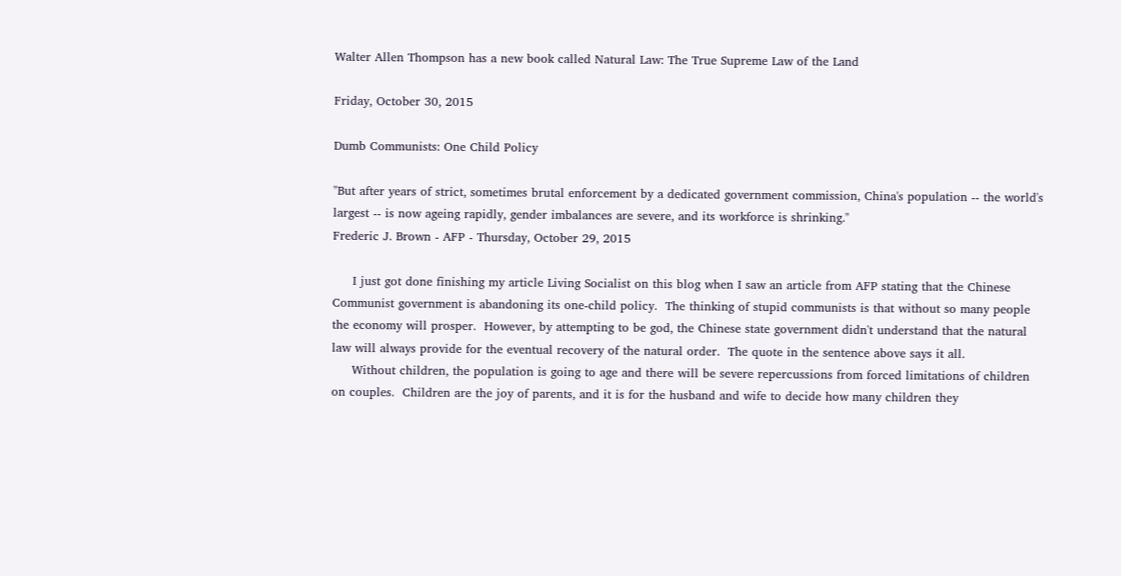Walter Allen Thompson has a new book called Natural Law: The True Supreme Law of the Land

Friday, October 30, 2015

Dumb Communists: One Child Policy

"But after years of strict, sometimes brutal enforcement by a dedicated government commission, China's population -- the world's largest -- is now ageing rapidly, gender imbalances are severe, and its workforce is shrinking."
Frederic J. Brown - AFP - Thursday, October 29, 2015

     I just got done finishing my article Living Socialist on this blog when I saw an article from AFP stating that the Chinese Communist government is abandoning its one-child policy.  The thinking of stupid communists is that without so many people the economy will prosper.  However, by attempting to be god, the Chinese state government didn't understand that the natural law will always provide for the eventual recovery of the natural order.  The quote in the sentence above says it all.
     Without children, the population is going to age and there will be severe repercussions from forced limitations of children on couples.  Children are the joy of parents, and it is for the husband and wife to decide how many children they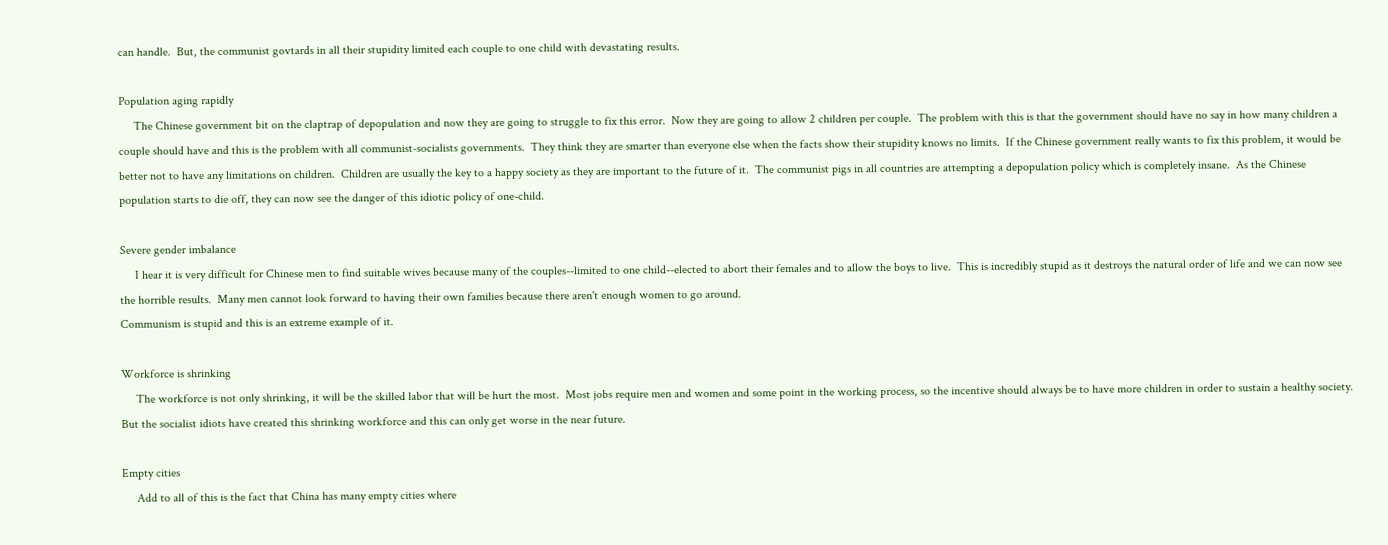can handle.  But, the communist govtards in all their stupidity limited each couple to one child with devastating results.

Population aging rapidly
     The Chinese government bit on the claptrap of depopulation and now they are going to struggle to fix this error.  Now they are going to allow 2 children per couple.  The problem with this is that the government should have no say in how many children a couple should have and this is the problem with all communist-socialists governments.  They think they are smarter than everyone else when the facts show their stupidity knows no limits.  If the Chinese government really wants to fix this problem, it would be better not to have any limitations on children.  Children are usually the key to a happy society as they are important to the future of it.  The communist pigs in all countries are attempting a depopulation policy which is completely insane.  As the Chinese population starts to die off, they can now see the danger of this idiotic policy of one-child.

Severe gender imbalance
     I hear it is very difficult for Chinese men to find suitable wives because many of the couples--limited to one child--elected to abort their females and to allow the boys to live.  This is incredibly stupid as it destroys the natural order of life and we can now see the horrible results.  Many men cannot look forward to having their own families because there aren't enough women to go around.
Communism is stupid and this is an extreme example of it.

Workforce is shrinking
     The workforce is not only shrinking, it will be the skilled labor that will be hurt the most.  Most jobs require men and women and some point in the working process, so the incentive should always be to have more children in order to sustain a healthy society.  But the socialist idiots have created this shrinking workforce and this can only get worse in the near future.

Empty cities
     Add to all of this is the fact that China has many empty cities where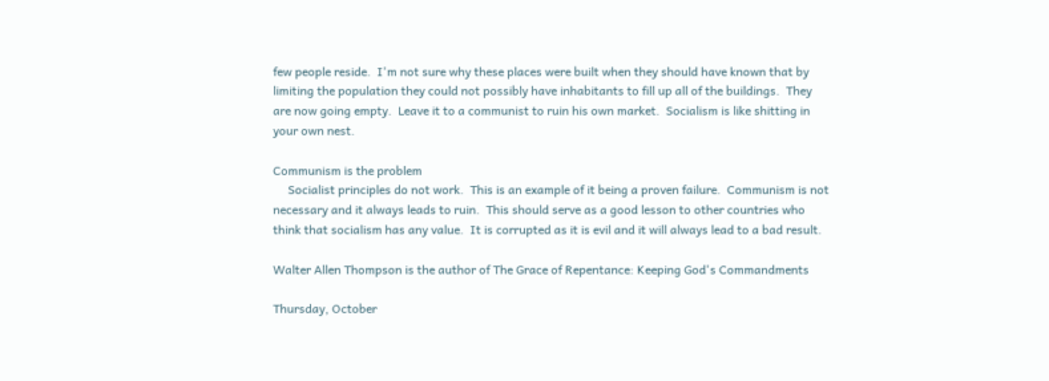few people reside.  I'm not sure why these places were built when they should have known that by limiting the population they could not possibly have inhabitants to fill up all of the buildings.  They are now going empty.  Leave it to a communist to ruin his own market.  Socialism is like shitting in your own nest.

Communism is the problem
     Socialist principles do not work.  This is an example of it being a proven failure.  Communism is not necessary and it always leads to ruin.  This should serve as a good lesson to other countries who think that socialism has any value.  It is corrupted as it is evil and it will always lead to a bad result.

Walter Allen Thompson is the author of The Grace of Repentance: Keeping God's Commandments

Thursday, October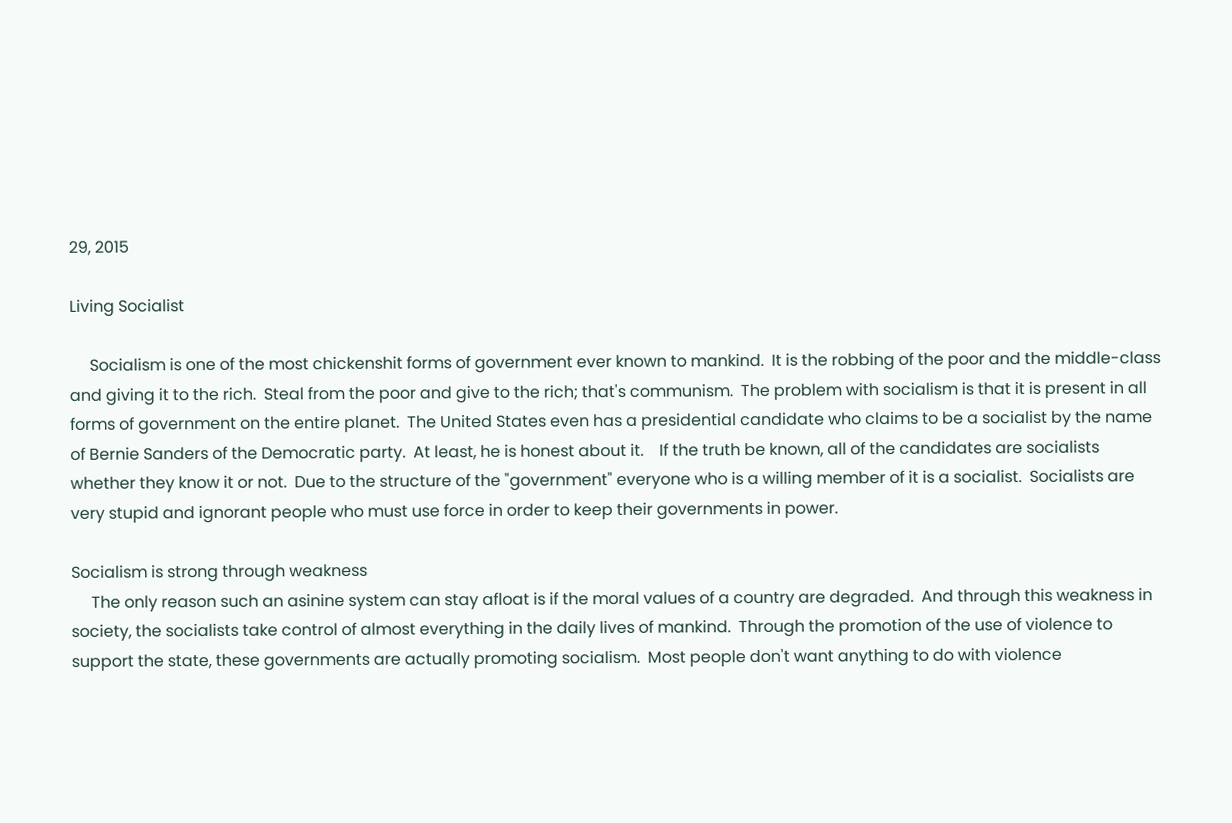29, 2015

Living Socialist

     Socialism is one of the most chickenshit forms of government ever known to mankind.  It is the robbing of the poor and the middle-class and giving it to the rich.  Steal from the poor and give to the rich; that's communism.  The problem with socialism is that it is present in all forms of government on the entire planet.  The United States even has a presidential candidate who claims to be a socialist by the name of Bernie Sanders of the Democratic party.  At least, he is honest about it.    If the truth be known, all of the candidates are socialists whether they know it or not.  Due to the structure of the "government" everyone who is a willing member of it is a socialist.  Socialists are very stupid and ignorant people who must use force in order to keep their governments in power.

Socialism is strong through weakness
     The only reason such an asinine system can stay afloat is if the moral values of a country are degraded.  And through this weakness in society, the socialists take control of almost everything in the daily lives of mankind.  Through the promotion of the use of violence to support the state, these governments are actually promoting socialism.  Most people don't want anything to do with violence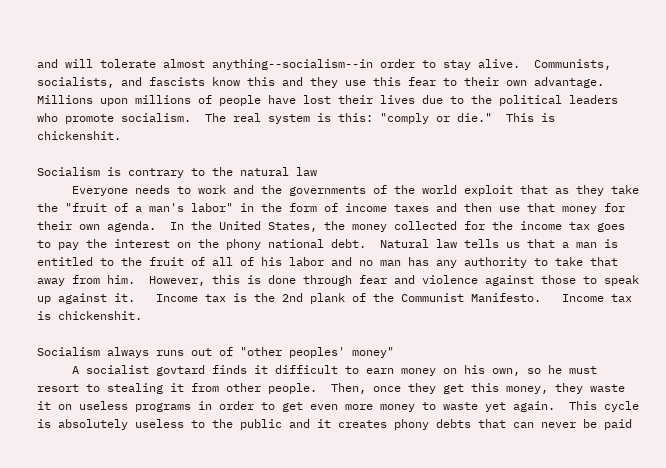and will tolerate almost anything--socialism--in order to stay alive.  Communists, socialists, and fascists know this and they use this fear to their own advantage.  Millions upon millions of people have lost their lives due to the political leaders who promote socialism.  The real system is this: "comply or die."  This is chickenshit.

Socialism is contrary to the natural law
     Everyone needs to work and the governments of the world exploit that as they take the "fruit of a man's labor" in the form of income taxes and then use that money for their own agenda.  In the United States, the money collected for the income tax goes to pay the interest on the phony national debt.  Natural law tells us that a man is entitled to the fruit of all of his labor and no man has any authority to take that away from him.  However, this is done through fear and violence against those to speak up against it.   Income tax is the 2nd plank of the Communist Manifesto.   Income tax is chickenshit.

Socialism always runs out of "other peoples' money"
     A socialist govtard finds it difficult to earn money on his own, so he must resort to stealing it from other people.  Then, once they get this money, they waste it on useless programs in order to get even more money to waste yet again.  This cycle is absolutely useless to the public and it creates phony debts that can never be paid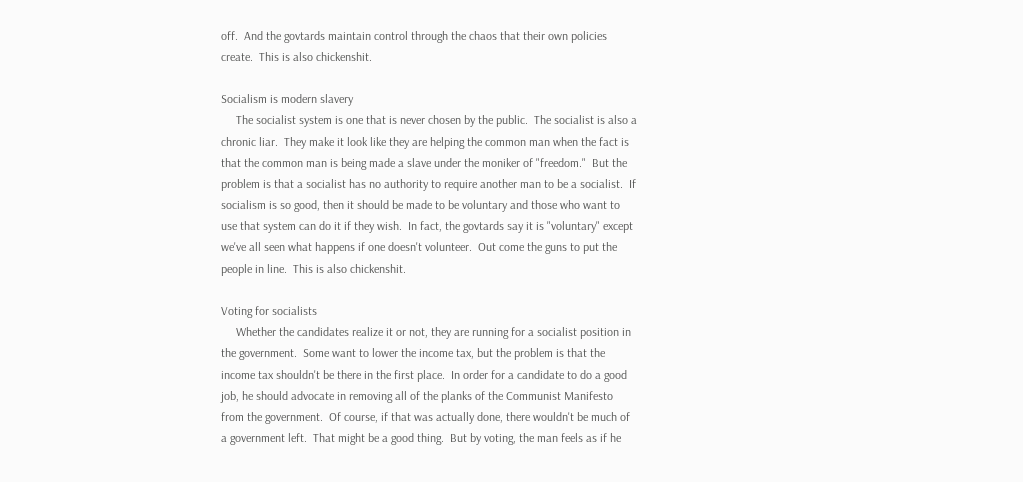off.  And the govtards maintain control through the chaos that their own policies create.  This is also chickenshit.

Socialism is modern slavery
     The socialist system is one that is never chosen by the public.  The socialist is also a chronic liar.  They make it look like they are helping the common man when the fact is that the common man is being made a slave under the moniker of "freedom."  But the problem is that a socialist has no authority to require another man to be a socialist.  If socialism is so good, then it should be made to be voluntary and those who want to use that system can do it if they wish.  In fact, the govtards say it is "voluntary" except we've all seen what happens if one doesn't volunteer.  Out come the guns to put the people in line.  This is also chickenshit.

Voting for socialists
     Whether the candidates realize it or not, they are running for a socialist position in the government.  Some want to lower the income tax, but the problem is that the income tax shouldn't be there in the first place.  In order for a candidate to do a good job, he should advocate in removing all of the planks of the Communist Manifesto from the government.  Of course, if that was actually done, there wouldn't be much of a government left.  That might be a good thing.  But by voting, the man feels as if he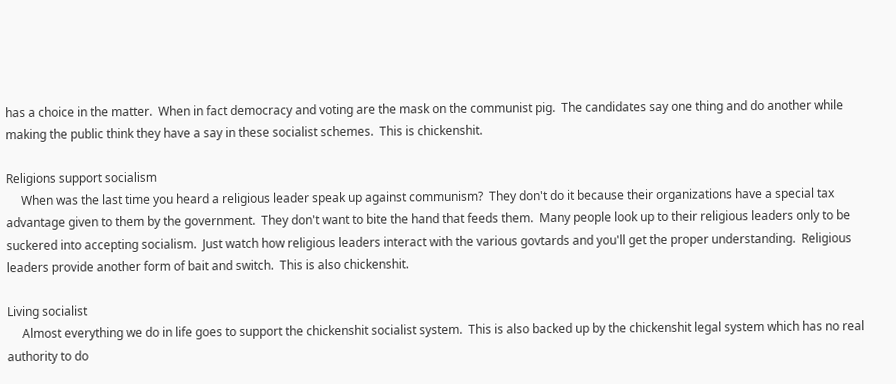has a choice in the matter.  When in fact democracy and voting are the mask on the communist pig.  The candidates say one thing and do another while making the public think they have a say in these socialist schemes.  This is chickenshit.

Religions support socialism
     When was the last time you heard a religious leader speak up against communism?  They don't do it because their organizations have a special tax advantage given to them by the government.  They don't want to bite the hand that feeds them.  Many people look up to their religious leaders only to be suckered into accepting socialism.  Just watch how religious leaders interact with the various govtards and you'll get the proper understanding.  Religious leaders provide another form of bait and switch.  This is also chickenshit.

Living socialist
     Almost everything we do in life goes to support the chickenshit socialist system.  This is also backed up by the chickenshit legal system which has no real authority to do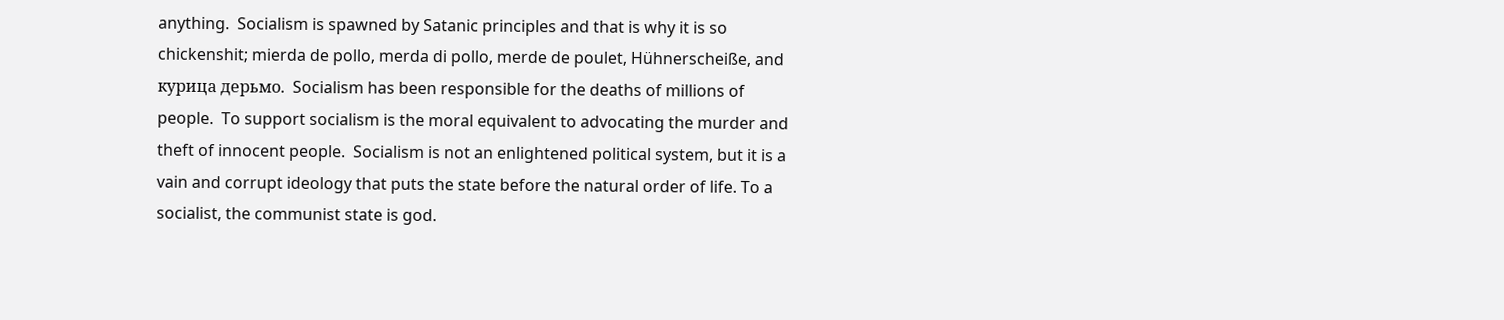anything.  Socialism is spawned by Satanic principles and that is why it is so chickenshit; mierda de pollo, merda di pollo, merde de poulet, Hühnerscheiße, and курица дерьмо.  Socialism has been responsible for the deaths of millions of people.  To support socialism is the moral equivalent to advocating the murder and theft of innocent people.  Socialism is not an enlightened political system, but it is a vain and corrupt ideology that puts the state before the natural order of life. To a socialist, the communist state is god.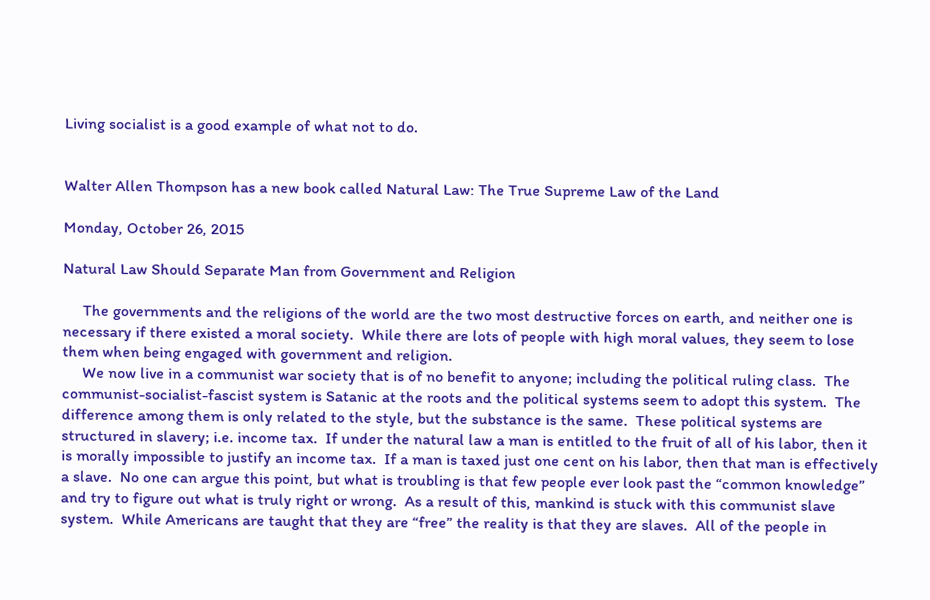Living socialist is a good example of what not to do.


Walter Allen Thompson has a new book called Natural Law: The True Supreme Law of the Land

Monday, October 26, 2015

Natural Law Should Separate Man from Government and Religion

     The governments and the religions of the world are the two most destructive forces on earth, and neither one is necessary if there existed a moral society.  While there are lots of people with high moral values, they seem to lose them when being engaged with government and religion.
     We now live in a communist war society that is of no benefit to anyone; including the political ruling class.  The communist-socialist-fascist system is Satanic at the roots and the political systems seem to adopt this system.  The difference among them is only related to the style, but the substance is the same.  These political systems are structured in slavery; i.e. income tax.  If under the natural law a man is entitled to the fruit of all of his labor, then it is morally impossible to justify an income tax.  If a man is taxed just one cent on his labor, then that man is effectively a slave.  No one can argue this point, but what is troubling is that few people ever look past the “common knowledge” and try to figure out what is truly right or wrong.  As a result of this, mankind is stuck with this communist slave system.  While Americans are taught that they are “free” the reality is that they are slaves.  All of the people in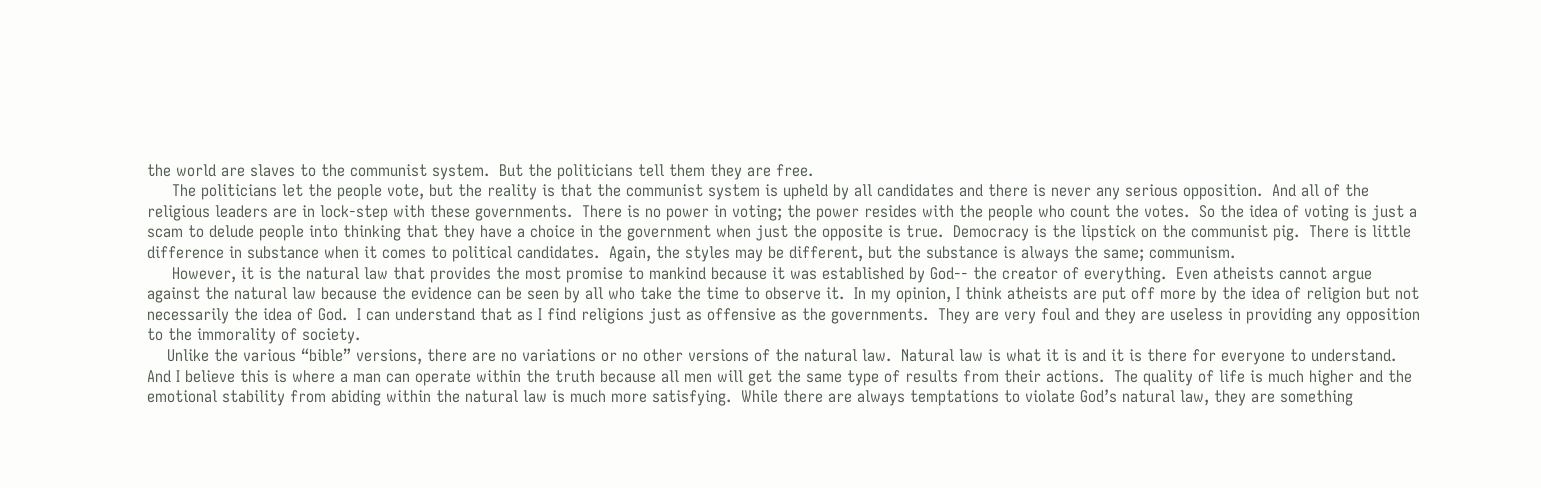the world are slaves to the communist system.  But the politicians tell them they are free.
     The politicians let the people vote, but the reality is that the communist system is upheld by all candidates and there is never any serious opposition.  And all of the religious leaders are in lock-step with these governments.  There is no power in voting; the power resides with the people who count the votes.  So the idea of voting is just a scam to delude people into thinking that they have a choice in the government when just the opposite is true.  Democracy is the lipstick on the communist pig.  There is little difference in substance when it comes to political candidates.  Again, the styles may be different, but the substance is always the same; communism.
     However, it is the natural law that provides the most promise to mankind because it was established by God-- the creator of everything.  Even atheists cannot argue against the natural law because the evidence can be seen by all who take the time to observe it.  In my opinion, I think atheists are put off more by the idea of religion but not necessarily the idea of God.  I can understand that as I find religions just as offensive as the governments.  They are very foul and they are useless in providing any opposition to the immorality of society.
    Unlike the various “bible” versions, there are no variations or no other versions of the natural law.  Natural law is what it is and it is there for everyone to understand.  And I believe this is where a man can operate within the truth because all men will get the same type of results from their actions.  The quality of life is much higher and the emotional stability from abiding within the natural law is much more satisfying.  While there are always temptations to violate God’s natural law, they are something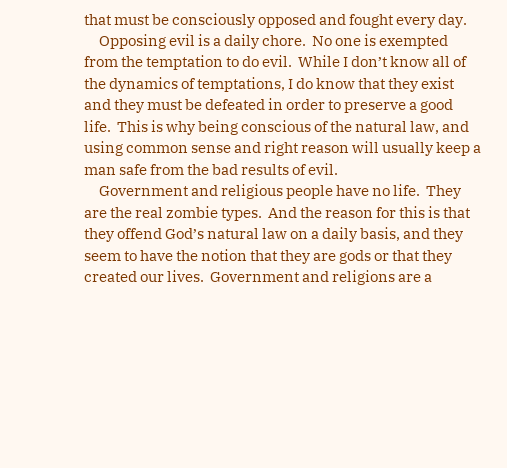that must be consciously opposed and fought every day.
     Opposing evil is a daily chore.  No one is exempted from the temptation to do evil.  While I don’t know all of the dynamics of temptations, I do know that they exist and they must be defeated in order to preserve a good life.  This is why being conscious of the natural law, and using common sense and right reason will usually keep a man safe from the bad results of evil.
     Government and religious people have no life.  They are the real zombie types.  And the reason for this is that they offend God’s natural law on a daily basis, and they seem to have the notion that they are gods or that they created our lives.  Government and religions are a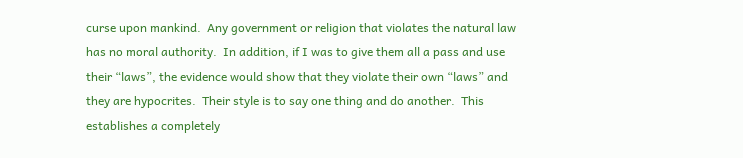curse upon mankind.  Any government or religion that violates the natural law has no moral authority.  In addition, if I was to give them all a pass and use their “laws”, the evidence would show that they violate their own “laws” and they are hypocrites.  Their style is to say one thing and do another.  This establishes a completely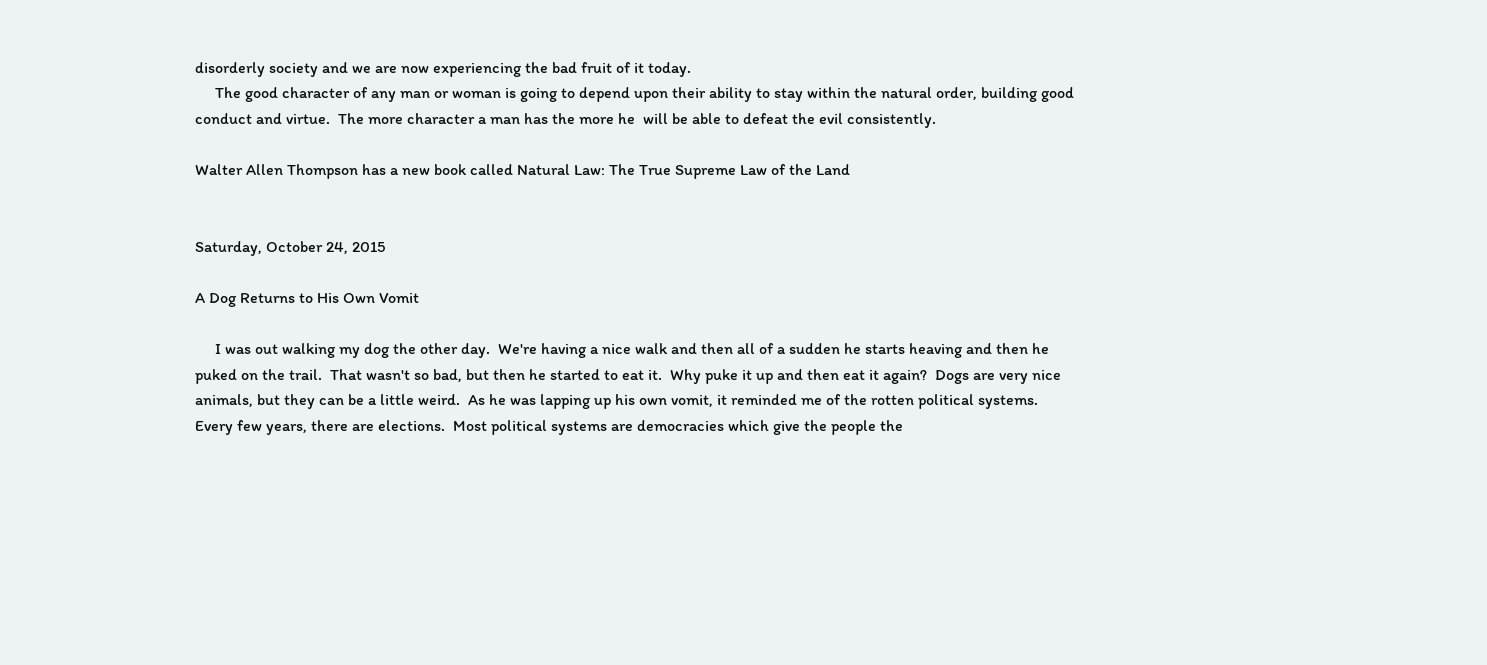disorderly society and we are now experiencing the bad fruit of it today.
     The good character of any man or woman is going to depend upon their ability to stay within the natural order, building good conduct and virtue.  The more character a man has the more he  will be able to defeat the evil consistently.

Walter Allen Thompson has a new book called Natural Law: The True Supreme Law of the Land


Saturday, October 24, 2015

A Dog Returns to His Own Vomit

     I was out walking my dog the other day.  We're having a nice walk and then all of a sudden he starts heaving and then he puked on the trail.  That wasn't so bad, but then he started to eat it.  Why puke it up and then eat it again?  Dogs are very nice animals, but they can be a little weird.  As he was lapping up his own vomit, it reminded me of the rotten political systems.  Every few years, there are elections.  Most political systems are democracies which give the people the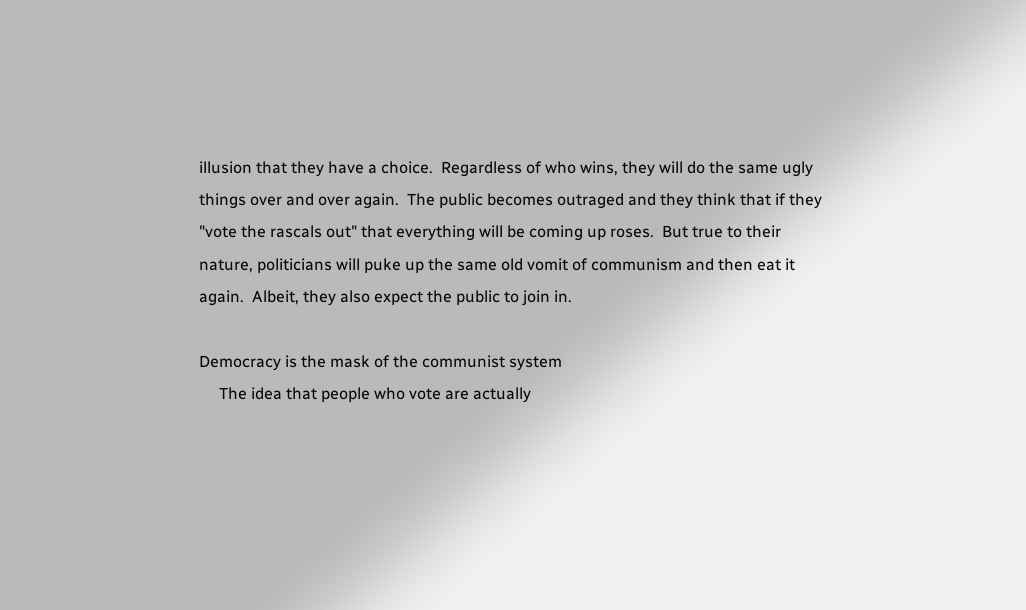illusion that they have a choice.  Regardless of who wins, they will do the same ugly things over and over again.  The public becomes outraged and they think that if they "vote the rascals out" that everything will be coming up roses.  But true to their nature, politicians will puke up the same old vomit of communism and then eat it again.  Albeit, they also expect the public to join in.

Democracy is the mask of the communist system
     The idea that people who vote are actually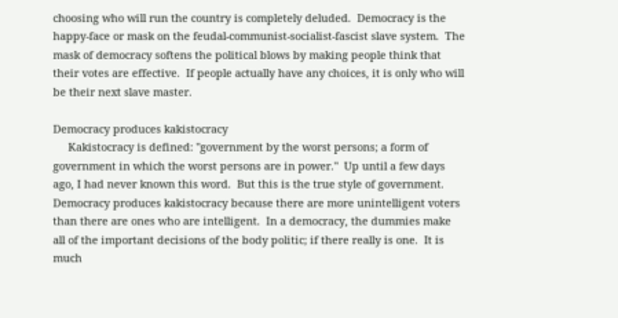choosing who will run the country is completely deluded.  Democracy is the happy-face or mask on the feudal-communist-socialist-fascist slave system.  The mask of democracy softens the political blows by making people think that their votes are effective.  If people actually have any choices, it is only who will be their next slave master.

Democracy produces kakistocracy
     Kakistocracy is defined: "government by the worst persons; a form of government in which the worst persons are in power."  Up until a few days ago, I had never known this word.  But this is the true style of government.  Democracy produces kakistocracy because there are more unintelligent voters than there are ones who are intelligent.  In a democracy, the dummies make all of the important decisions of the body politic; if there really is one.  It is much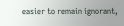easier to remain ignorant,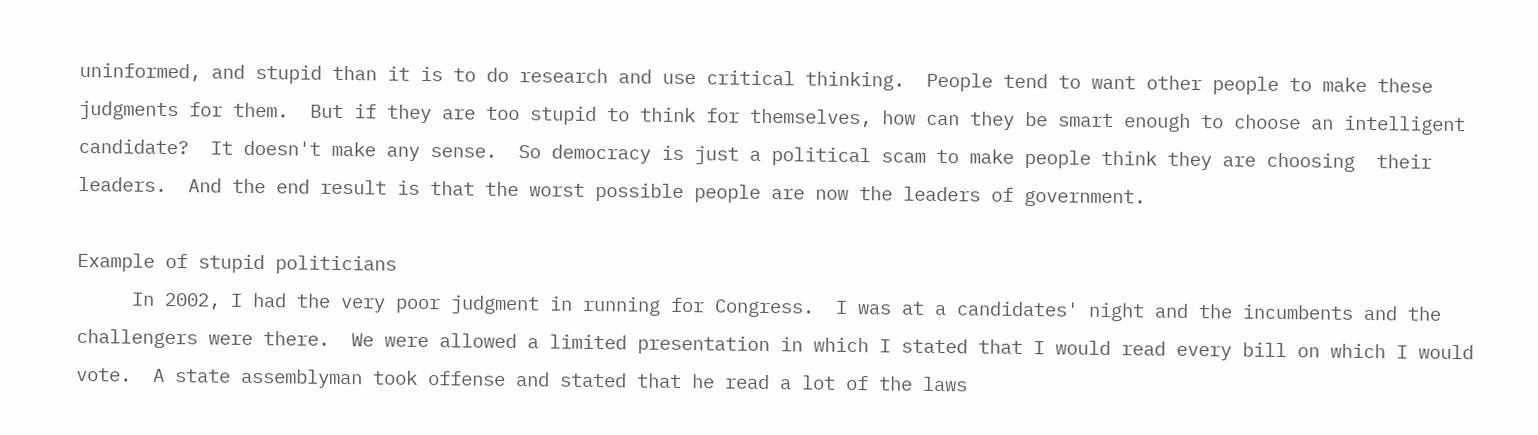uninformed, and stupid than it is to do research and use critical thinking.  People tend to want other people to make these judgments for them.  But if they are too stupid to think for themselves, how can they be smart enough to choose an intelligent candidate?  It doesn't make any sense.  So democracy is just a political scam to make people think they are choosing  their leaders.  And the end result is that the worst possible people are now the leaders of government.

Example of stupid politicians
     In 2002, I had the very poor judgment in running for Congress.  I was at a candidates' night and the incumbents and the challengers were there.  We were allowed a limited presentation in which I stated that I would read every bill on which I would vote.  A state assemblyman took offense and stated that he read a lot of the laws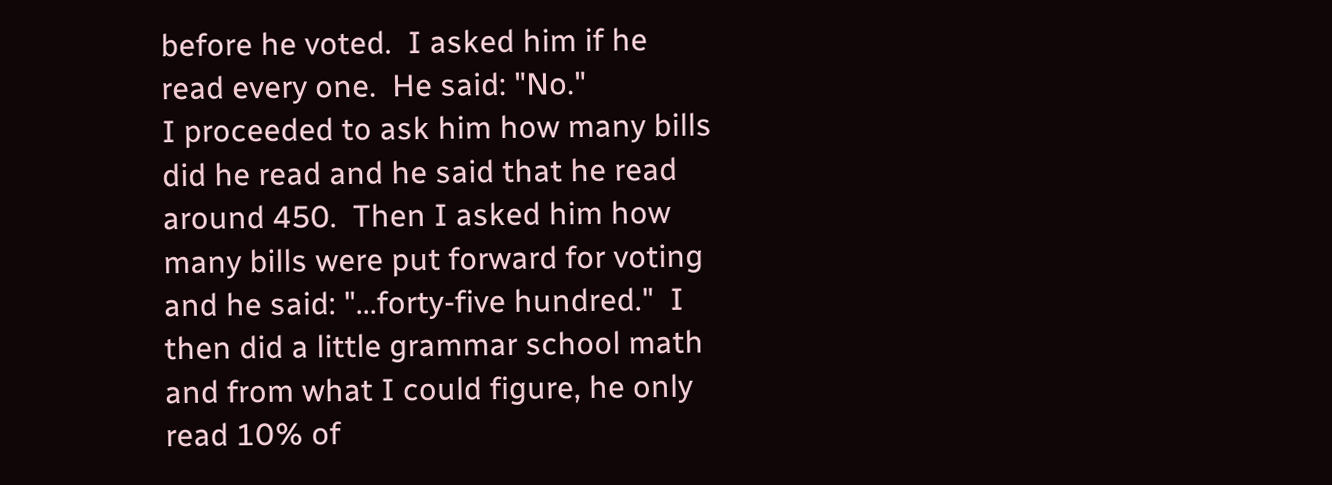before he voted.  I asked him if he read every one.  He said: "No."
I proceeded to ask him how many bills did he read and he said that he read around 450.  Then I asked him how many bills were put forward for voting and he said: "...forty-five hundred."  I then did a little grammar school math and from what I could figure, he only read 10% of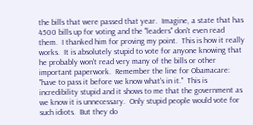the bills that were passed that year.  Imagine, a state that has 4500 bills up for voting and the "leaders" don't even read them.  I thanked him for proving my point.  This is how it really works.  It is absolutely stupid to vote for anyone knowing that he probably won't read very many of the bills or other important paperwork.  Remember the line for Obamacare: "have to pass it before we know what's in it."  This is incredibility stupid and it shows to me that the government as we know it is unnecessary.  Only stupid people would vote for such idiots.  But they do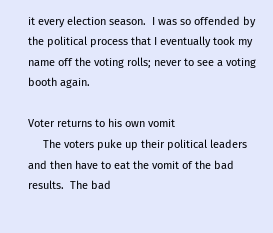it every election season.  I was so offended by the political process that I eventually took my name off the voting rolls; never to see a voting booth again.

Voter returns to his own vomit
     The voters puke up their political leaders and then have to eat the vomit of the bad results.  The bad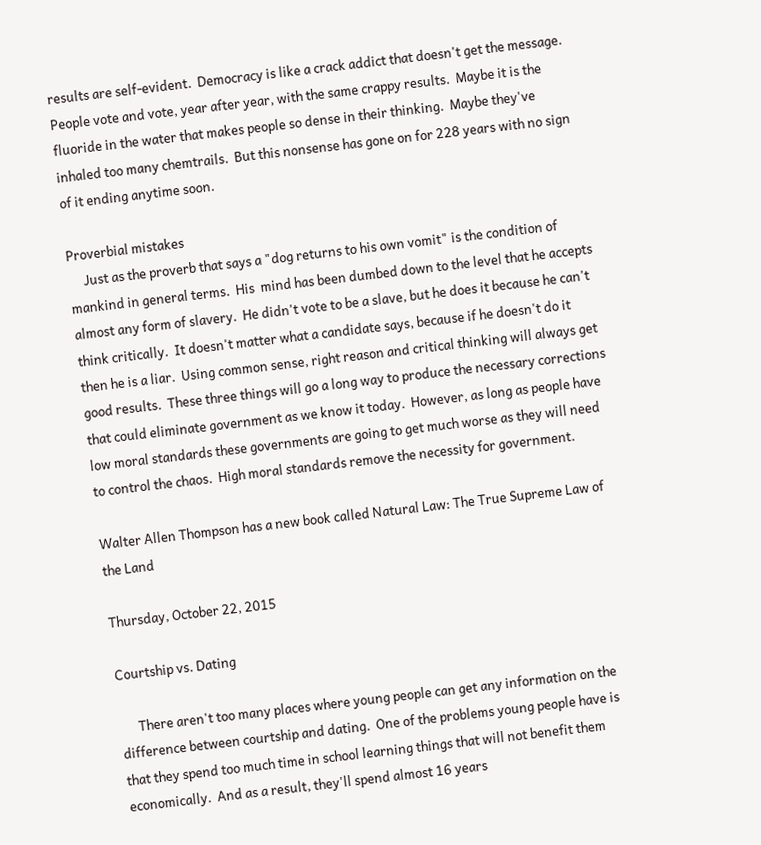results are self-evident.  Democracy is like a crack addict that doesn't get the message.  People vote and vote, year after year, with the same crappy results.  Maybe it is the fluoride in the water that makes people so dense in their thinking.  Maybe they've inhaled too many chemtrails.  But this nonsense has gone on for 228 years with no sign of it ending anytime soon.

Proverbial mistakes
     Just as the proverb that says a "dog returns to his own vomit" is the condition of mankind in general terms.  His  mind has been dumbed down to the level that he accepts almost any form of slavery.  He didn't vote to be a slave, but he does it because he can't think critically.  It doesn't matter what a candidate says, because if he doesn't do it then he is a liar.  Using common sense, right reason and critical thinking will always get good results.  These three things will go a long way to produce the necessary corrections that could eliminate government as we know it today.  However, as long as people have low moral standards these governments are going to get much worse as they will need to control the chaos.  High moral standards remove the necessity for government.

Walter Allen Thompson has a new book called Natural Law: The True Supreme Law of the Land

Thursday, October 22, 2015

Courtship vs. Dating

      There aren't too many places where young people can get any information on the difference between courtship and dating.  One of the problems young people have is that they spend too much time in school learning things that will not benefit them economically.  And as a result, they'll spend almost 16 years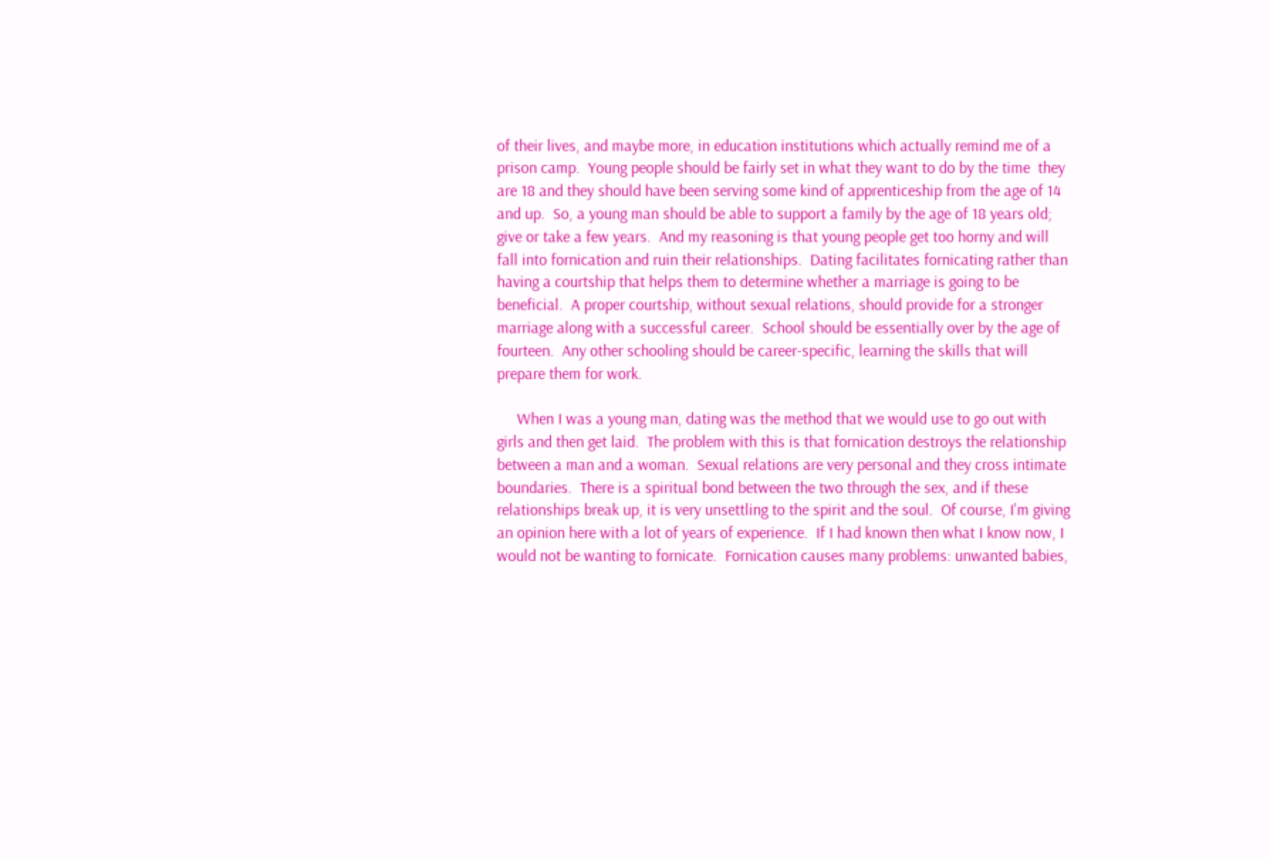of their lives, and maybe more, in education institutions which actually remind me of a prison camp.  Young people should be fairly set in what they want to do by the time  they are 18 and they should have been serving some kind of apprenticeship from the age of 14 and up.  So, a young man should be able to support a family by the age of 18 years old; give or take a few years.  And my reasoning is that young people get too horny and will fall into fornication and ruin their relationships.  Dating facilitates fornicating rather than having a courtship that helps them to determine whether a marriage is going to be beneficial.  A proper courtship, without sexual relations, should provide for a stronger marriage along with a successful career.  School should be essentially over by the age of fourteen.  Any other schooling should be career-specific, learning the skills that will prepare them for work.

     When I was a young man, dating was the method that we would use to go out with girls and then get laid.  The problem with this is that fornication destroys the relationship between a man and a woman.  Sexual relations are very personal and they cross intimate boundaries.  There is a spiritual bond between the two through the sex, and if these relationships break up, it is very unsettling to the spirit and the soul.  Of course, I'm giving an opinion here with a lot of years of experience.  If I had known then what I know now, I would not be wanting to fornicate.  Fornication causes many problems: unwanted babies,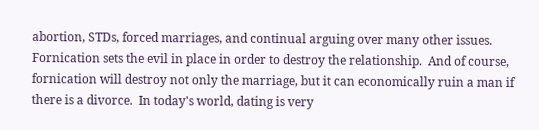abortion, STDs, forced marriages, and continual arguing over many other issues.  Fornication sets the evil in place in order to destroy the relationship.  And of course, fornication will destroy not only the marriage, but it can economically ruin a man if there is a divorce.  In today's world, dating is very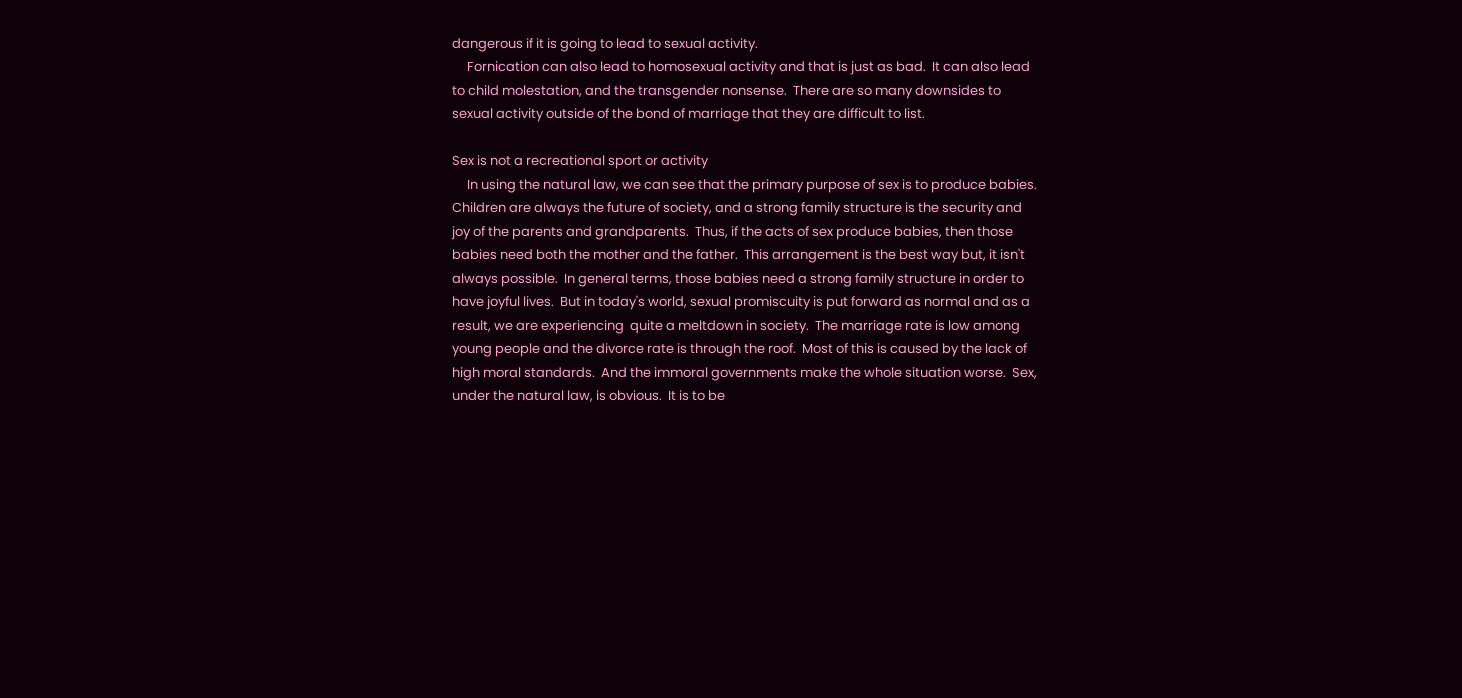dangerous if it is going to lead to sexual activity.
     Fornication can also lead to homosexual activity and that is just as bad.  It can also lead to child molestation, and the transgender nonsense.  There are so many downsides to sexual activity outside of the bond of marriage that they are difficult to list.

Sex is not a recreational sport or activity
     In using the natural law, we can see that the primary purpose of sex is to produce babies.  Children are always the future of society, and a strong family structure is the security and joy of the parents and grandparents.  Thus, if the acts of sex produce babies, then those babies need both the mother and the father.  This arrangement is the best way but, it isn't always possible.  In general terms, those babies need a strong family structure in order to have joyful lives.  But in today's world, sexual promiscuity is put forward as normal and as a result, we are experiencing  quite a meltdown in society.  The marriage rate is low among young people and the divorce rate is through the roof.  Most of this is caused by the lack of high moral standards.  And the immoral governments make the whole situation worse.  Sex, under the natural law, is obvious.  It is to be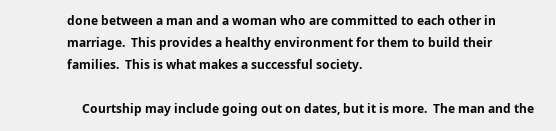done between a man and a woman who are committed to each other in marriage.  This provides a healthy environment for them to build their families.  This is what makes a successful society.

     Courtship may include going out on dates, but it is more.  The man and the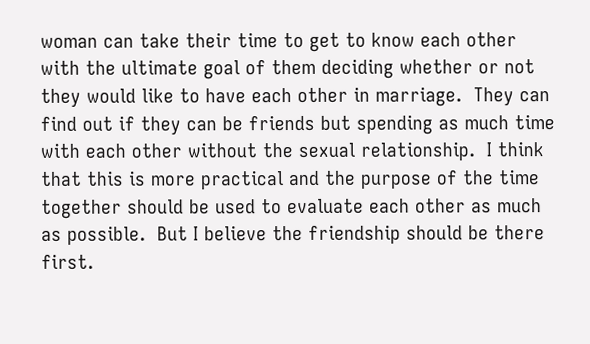woman can take their time to get to know each other with the ultimate goal of them deciding whether or not they would like to have each other in marriage.  They can find out if they can be friends but spending as much time with each other without the sexual relationship.  I think that this is more practical and the purpose of the time together should be used to evaluate each other as much as possible.  But I believe the friendship should be there first.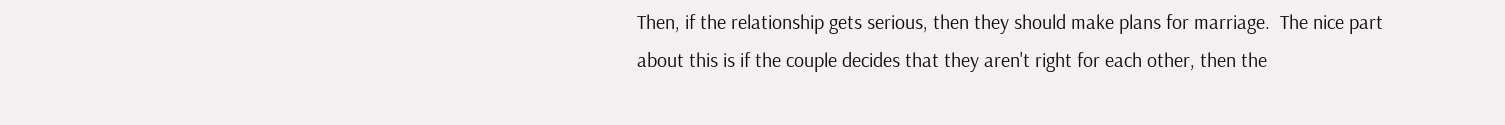Then, if the relationship gets serious, then they should make plans for marriage.  The nice part about this is if the couple decides that they aren't right for each other, then the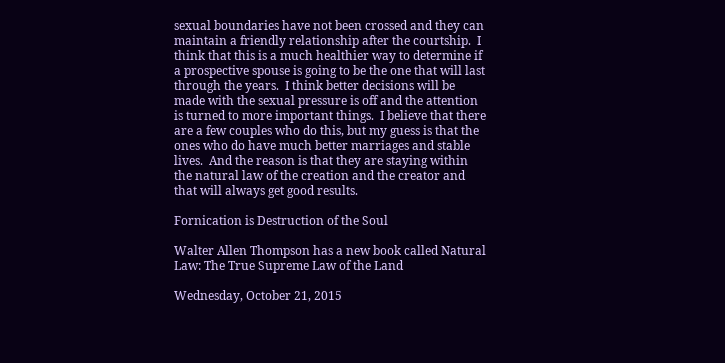sexual boundaries have not been crossed and they can maintain a friendly relationship after the courtship.  I think that this is a much healthier way to determine if a prospective spouse is going to be the one that will last through the years.  I think better decisions will be made with the sexual pressure is off and the attention is turned to more important things.  I believe that there are a few couples who do this, but my guess is that the ones who do have much better marriages and stable lives.  And the reason is that they are staying within the natural law of the creation and the creator and that will always get good results.

Fornication is Destruction of the Soul

Walter Allen Thompson has a new book called Natural Law: The True Supreme Law of the Land

Wednesday, October 21, 2015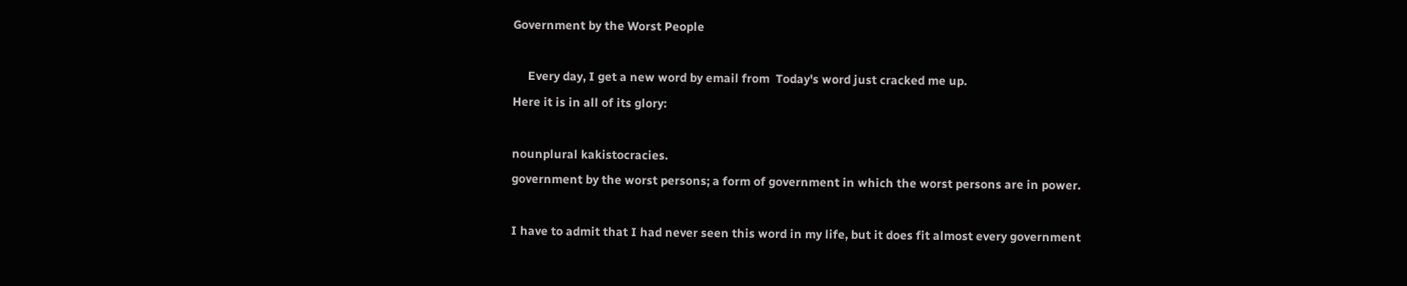Government by the Worst People

     Every day, I get a new word by email from  Today's word just cracked me up.
Here it is in all of its glory:

nounplural kakistocracies.
government by the worst persons; a form of government in which the worst persons are in power.

I have to admit that I had never seen this word in my life, but it does fit almost every government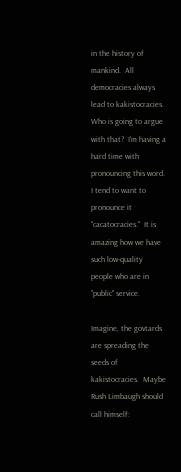in the history of mankind.  All democracies always lead to kakistocracies.  Who is going to argue with that?  I'm having a hard time with pronouncing this word.  I tend to want to pronounce it "cacatocracies."  It is amazing how we have such low-quality people who are in "public" service.

Imagine, the govtards are spreading the seeds of kakistocracies.  Maybe Rush Limbaugh should call himself: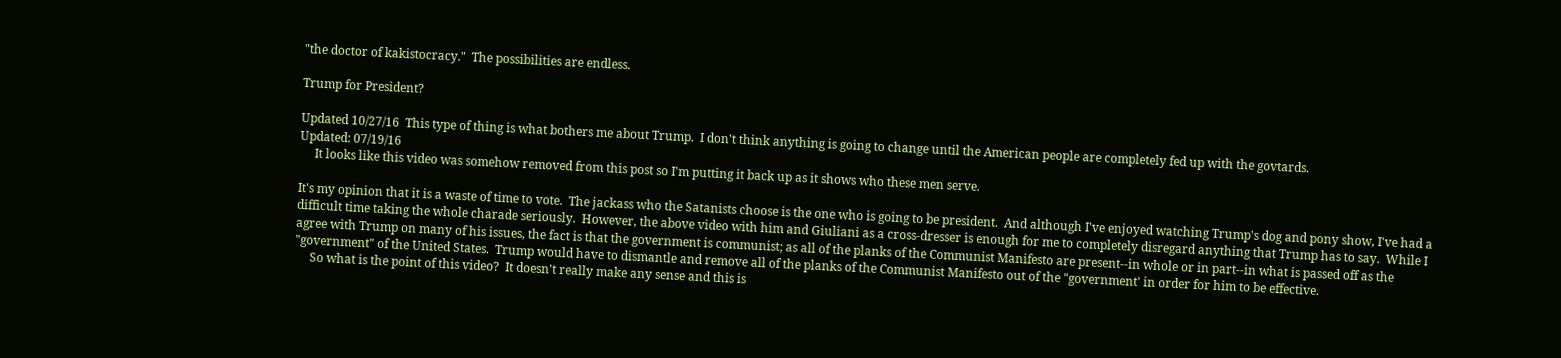"the doctor of kakistocracy."  The possibilities are endless.

Trump for President?

Updated 10/27/16  This type of thing is what bothers me about Trump.  I don't think anything is going to change until the American people are completely fed up with the govtards.
Updated: 07/19/16
     It looks like this video was somehow removed from this post so I'm putting it back up as it shows who these men serve.

It's my opinion that it is a waste of time to vote.  The jackass who the Satanists choose is the one who is going to be president.  And although I've enjoyed watching Trump's dog and pony show, I've had a difficult time taking the whole charade seriously.  However, the above video with him and Giuliani as a cross-dresser is enough for me to completely disregard anything that Trump has to say.  While I agree with Trump on many of his issues, the fact is that the government is communist; as all of the planks of the Communist Manifesto are present--in whole or in part--in what is passed off as the "government" of the United States.  Trump would have to dismantle and remove all of the planks of the Communist Manifesto out of the "government' in order for him to be effective.
     So what is the point of this video?  It doesn't really make any sense and this is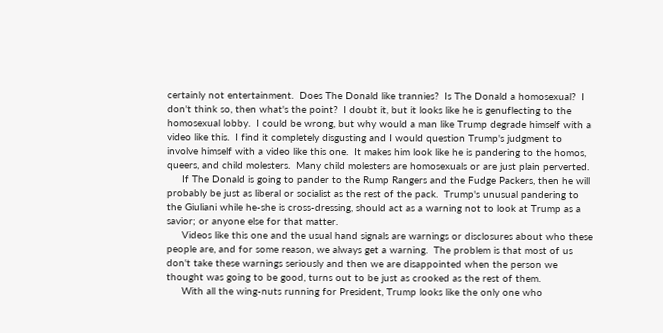certainly not entertainment.  Does The Donald like trannies?  Is The Donald a homosexual?  I don't think so, then what's the point?  I doubt it, but it looks like he is genuflecting to the homosexual lobby.  I could be wrong, but why would a man like Trump degrade himself with a video like this.  I find it completely disgusting and I would question Trump's judgment to involve himself with a video like this one.  It makes him look like he is pandering to the homos, queers, and child molesters.  Many child molesters are homosexuals or are just plain perverted.
     If The Donald is going to pander to the Rump Rangers and the Fudge Packers, then he will probably be just as liberal or socialist as the rest of the pack.  Trump's unusual pandering to the Giuliani while he-she is cross-dressing, should act as a warning not to look at Trump as a savior; or anyone else for that matter.
     Videos like this one and the usual hand signals are warnings or disclosures about who these people are, and for some reason, we always get a warning.  The problem is that most of us don't take these warnings seriously and then we are disappointed when the person we thought was going to be good, turns out to be just as crooked as the rest of them.
     With all the wing-nuts running for President, Trump looks like the only one who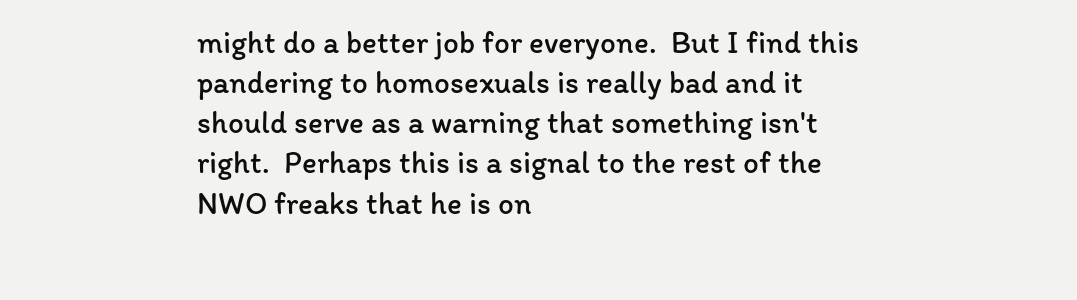might do a better job for everyone.  But I find this pandering to homosexuals is really bad and it should serve as a warning that something isn't right.  Perhaps this is a signal to the rest of the NWO freaks that he is on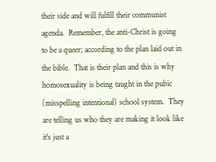their side and will fulfill their communist agenda.  Remember, the anti-Christ is going to be a queer; according to the plan laid out in the bible.  That is their plan and this is why homosexuality is being taught in the pubic (misspelling intentional) school system.  They are telling us who they are making it look like it's just a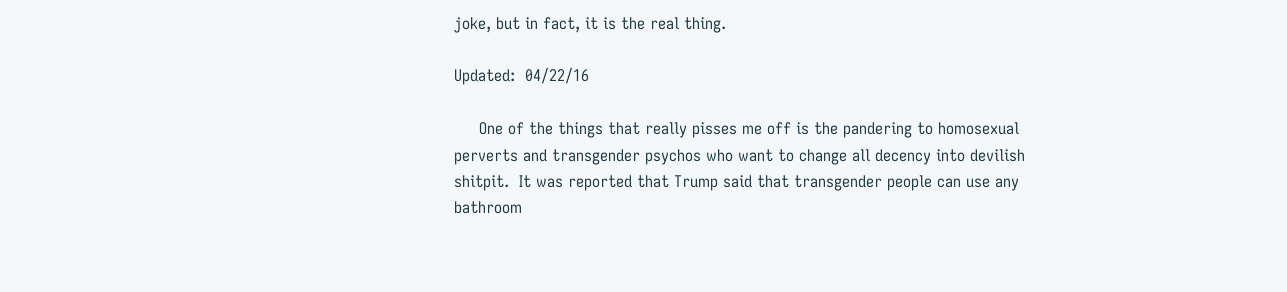joke, but in fact, it is the real thing.

Updated:  04/22/16

     One of the things that really pisses me off is the pandering to homosexual perverts and transgender psychos who want to change all decency into devilish shitpit.  It was reported that Trump said that transgender people can use any bathroom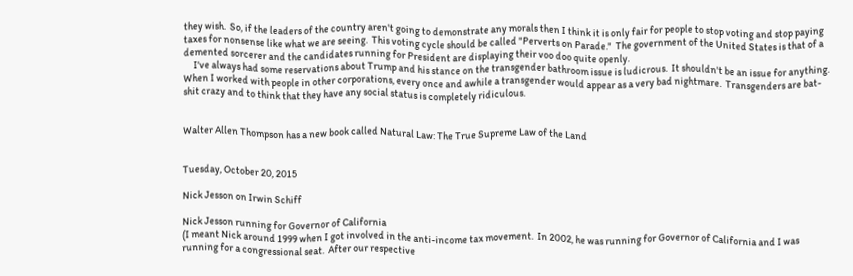they wish.  So, if the leaders of the country aren't going to demonstrate any morals then I think it is only fair for people to stop voting and stop paying taxes for nonsense like what we are seeing.  This voting cycle should be called "Perverts on Parade."  The government of the United States is that of a demented sorcerer and the candidates running for President are displaying their voo doo quite openly.
     I've always had some reservations about Trump and his stance on the transgender bathroom issue is ludicrous.  It shouldn't be an issue for anything.  When I worked with people in other corporations, every once and awhile a transgender would appear as a very bad nightmare.  Transgenders are bat-shit crazy and to think that they have any social status is completely ridiculous.


Walter Allen Thompson has a new book called Natural Law: The True Supreme Law of the Land


Tuesday, October 20, 2015

Nick Jesson on Irwin Schiff

Nick Jesson running for Governor of California
(I meant Nick around 1999 when I got involved in the anti-income tax movement.  In 2002, he was running for Governor of California and I was running for a congressional seat.  After our respective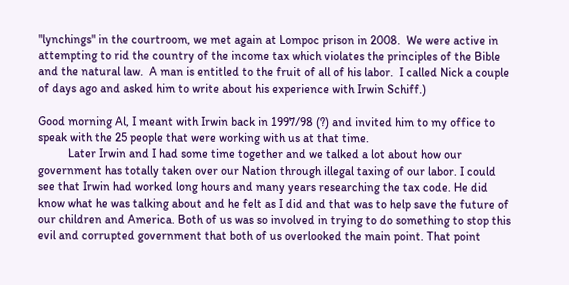"lynchings" in the courtroom, we met again at Lompoc prison in 2008.  We were active in attempting to rid the country of the income tax which violates the principles of the Bible and the natural law.  A man is entitled to the fruit of all of his labor.  I called Nick a couple of days ago and asked him to write about his experience with Irwin Schiff.)

Good morning Al, I meant with Irwin back in 1997/98 (?) and invited him to my office to speak with the 25 people that were working with us at that time.
          Later Irwin and I had some time together and we talked a lot about how our government has totally taken over our Nation through illegal taxing of our labor. I could see that Irwin had worked long hours and many years researching the tax code. He did know what he was talking about and he felt as I did and that was to help save the future of our children and America. Both of us was so involved in trying to do something to stop this evil and corrupted government that both of us overlooked the main point. That point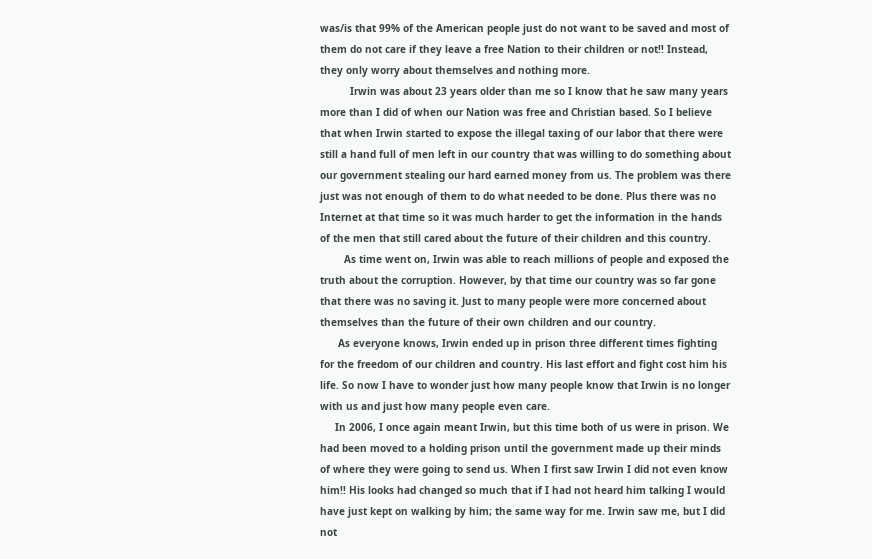was/is that 99% of the American people just do not want to be saved and most of them do not care if they leave a free Nation to their children or not!! Instead, they only worry about themselves and nothing more.
          Irwin was about 23 years older than me so I know that he saw many years more than I did of when our Nation was free and Christian based. So I believe that when Irwin started to expose the illegal taxing of our labor that there were still a hand full of men left in our country that was willing to do something about our government stealing our hard earned money from us. The problem was there just was not enough of them to do what needed to be done. Plus there was no Internet at that time so it was much harder to get the information in the hands of the men that still cared about the future of their children and this country.
        As time went on, Irwin was able to reach millions of people and exposed the truth about the corruption. However, by that time our country was so far gone that there was no saving it. Just to many people were more concerned about themselves than the future of their own children and our country.
      As everyone knows, Irwin ended up in prison three different times fighting for the freedom of our children and country. His last effort and fight cost him his life. So now I have to wonder just how many people know that Irwin is no longer with us and just how many people even care.
     In 2006, I once again meant Irwin, but this time both of us were in prison. We had been moved to a holding prison until the government made up their minds of where they were going to send us. When I first saw Irwin I did not even know him!! His looks had changed so much that if I had not heard him talking I would have just kept on walking by him; the same way for me. Irwin saw me, but I did not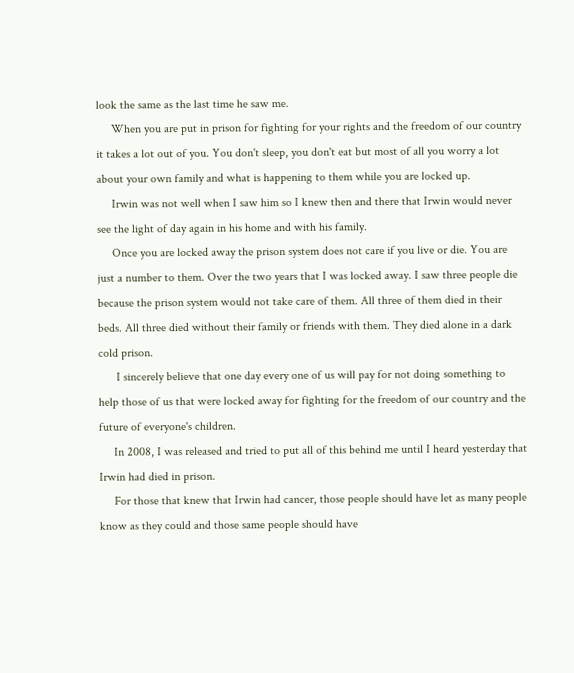look the same as the last time he saw me.
     When you are put in prison for fighting for your rights and the freedom of our country it takes a lot out of you. You don't sleep, you don't eat but most of all you worry a lot about your own family and what is happening to them while you are locked up.
     Irwin was not well when I saw him so I knew then and there that Irwin would never see the light of day again in his home and with his family.
     Once you are locked away the prison system does not care if you live or die. You are just a number to them. Over the two years that I was locked away. I saw three people die because the prison system would not take care of them. All three of them died in their beds. All three died without their family or friends with them. They died alone in a dark cold prison.
      I sincerely believe that one day every one of us will pay for not doing something to help those of us that were locked away for fighting for the freedom of our country and the future of everyone's children.
     In 2008, I was released and tried to put all of this behind me until I heard yesterday that Irwin had died in prison.
     For those that knew that Irwin had cancer, those people should have let as many people know as they could and those same people should have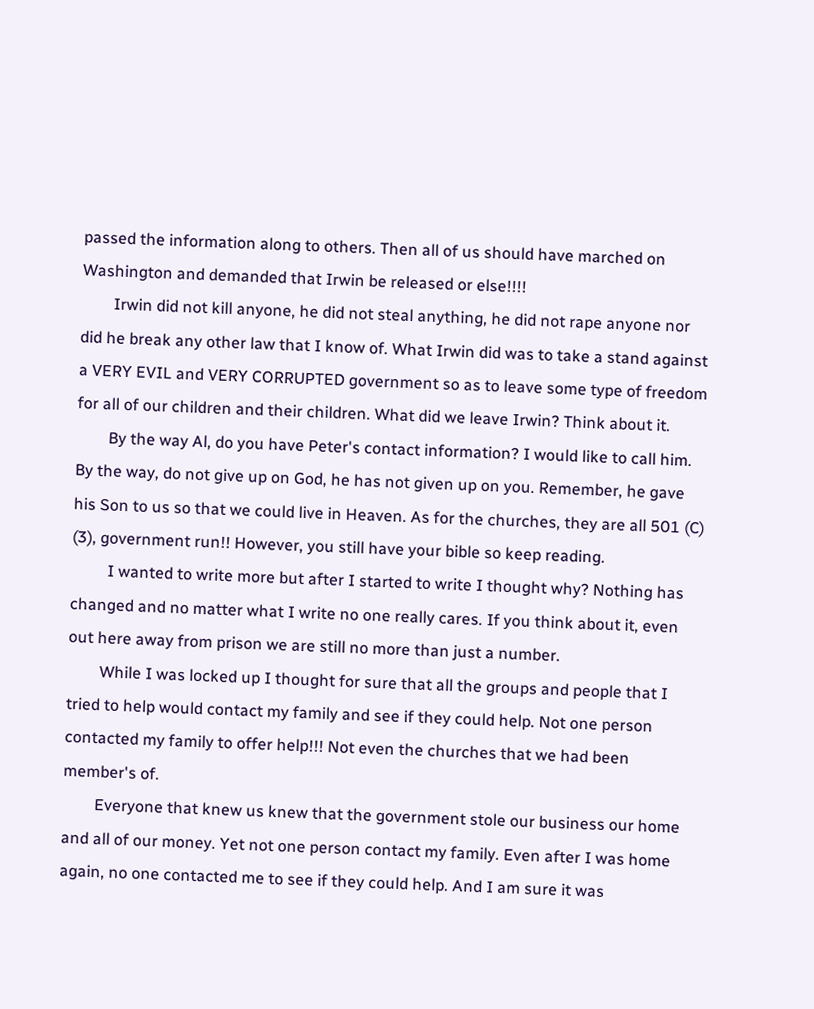passed the information along to others. Then all of us should have marched on Washington and demanded that Irwin be released or else!!!!
        Irwin did not kill anyone, he did not steal anything, he did not rape anyone nor did he break any other law that I know of. What Irwin did was to take a stand against a VERY EVIL and VERY CORRUPTED government so as to leave some type of freedom for all of our children and their children. What did we leave Irwin? Think about it.
        By the way Al, do you have Peter's contact information? I would like to call him.  By the way, do not give up on God, he has not given up on you. Remember, he gave his Son to us so that we could live in Heaven. As for the churches, they are all 501 (C) (3), government run!! However, you still have your bible so keep reading.
         I wanted to write more but after I started to write I thought why? Nothing has changed and no matter what I write no one really cares. If you think about it, even out here away from prison we are still no more than just a number.
        While I was locked up I thought for sure that all the groups and people that I tried to help would contact my family and see if they could help. Not one person contacted my family to offer help!!! Not even the churches that we had been member's of.
        Everyone that knew us knew that the government stole our business our home and all of our money. Yet not one person contact my family. Even after I was home again, no one contacted me to see if they could help. And I am sure it was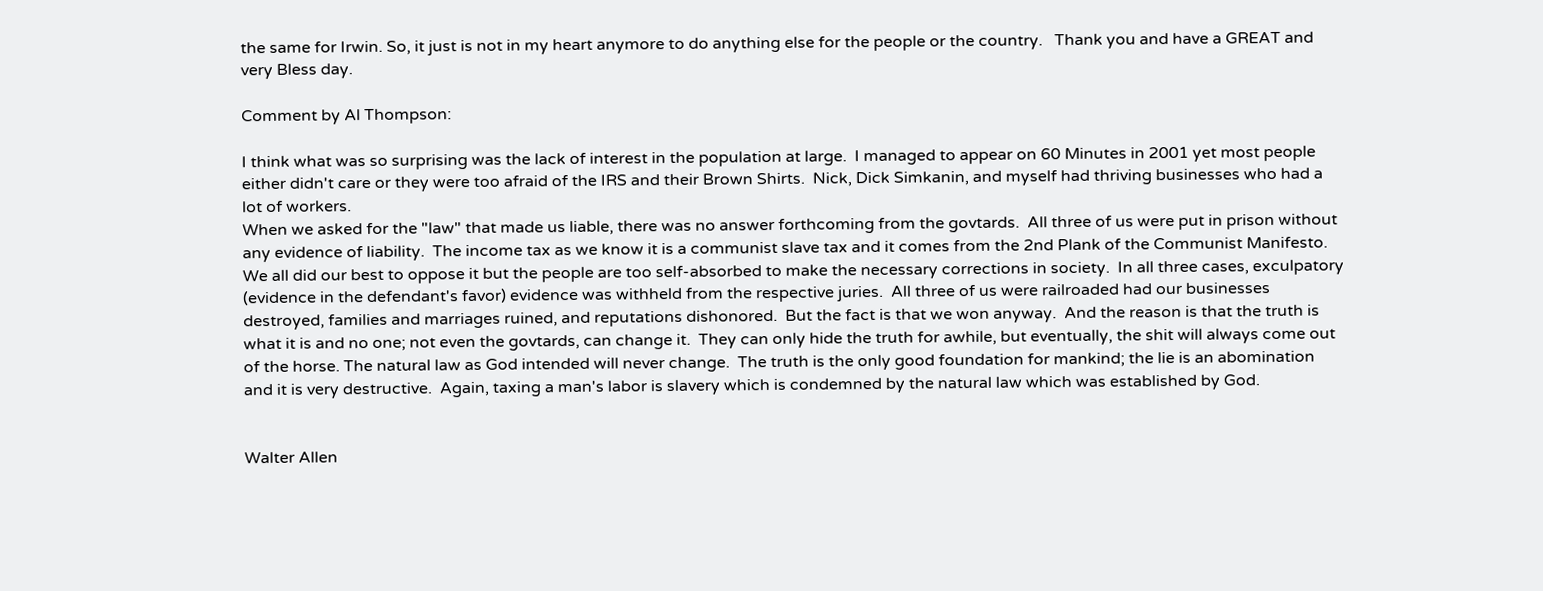the same for Irwin. So, it just is not in my heart anymore to do anything else for the people or the country.   Thank you and have a GREAT and very Bless day.

Comment by Al Thompson:

I think what was so surprising was the lack of interest in the population at large.  I managed to appear on 60 Minutes in 2001 yet most people either didn't care or they were too afraid of the IRS and their Brown Shirts.  Nick, Dick Simkanin, and myself had thriving businesses who had a lot of workers.
When we asked for the "law" that made us liable, there was no answer forthcoming from the govtards.  All three of us were put in prison without any evidence of liability.  The income tax as we know it is a communist slave tax and it comes from the 2nd Plank of the Communist Manifesto.  We all did our best to oppose it but the people are too self-absorbed to make the necessary corrections in society.  In all three cases, exculpatory  (evidence in the defendant's favor) evidence was withheld from the respective juries.  All three of us were railroaded had our businesses destroyed, families and marriages ruined, and reputations dishonored.  But the fact is that we won anyway.  And the reason is that the truth is what it is and no one; not even the govtards, can change it.  They can only hide the truth for awhile, but eventually, the shit will always come out of the horse. The natural law as God intended will never change.  The truth is the only good foundation for mankind; the lie is an abomination and it is very destructive.  Again, taxing a man's labor is slavery which is condemned by the natural law which was established by God.


Walter Allen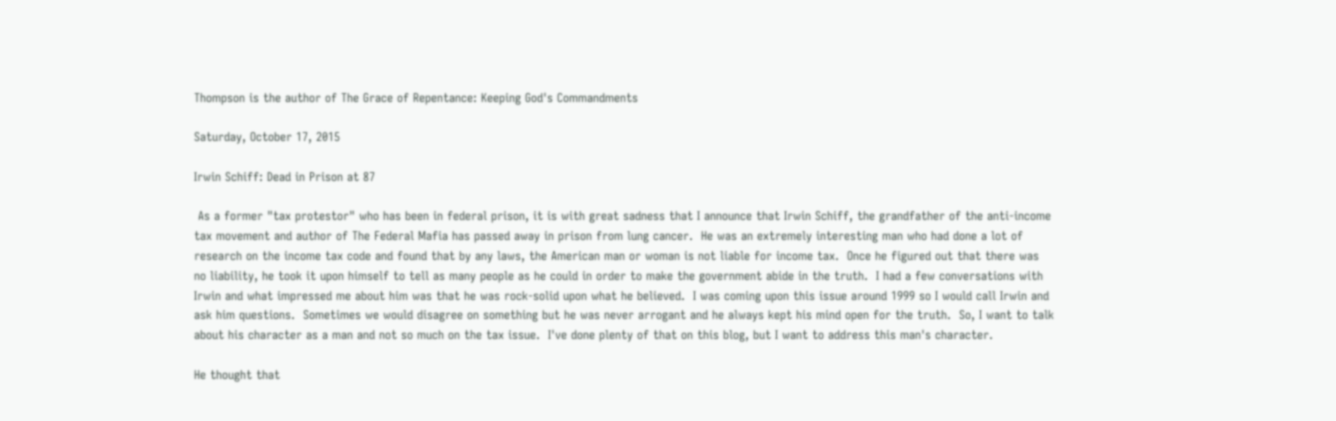Thompson is the author of The Grace of Repentance: Keeping God's Commandments

Saturday, October 17, 2015

Irwin Schiff: Dead in Prison at 87

 As a former "tax protestor" who has been in federal prison, it is with great sadness that I announce that Irwin Schiff, the grandfather of the anti-income tax movement and author of The Federal Mafia has passed away in prison from lung cancer.  He was an extremely interesting man who had done a lot of research on the income tax code and found that by any laws, the American man or woman is not liable for income tax.  Once he figured out that there was no liability, he took it upon himself to tell as many people as he could in order to make the government abide in the truth.  I had a few conversations with Irwin and what impressed me about him was that he was rock-solid upon what he believed.  I was coming upon this issue around 1999 so I would call Irwin and ask him questions.  Sometimes we would disagree on something but he was never arrogant and he always kept his mind open for the truth.  So, I want to talk about his character as a man and not so much on the tax issue.  I've done plenty of that on this blog, but I want to address this man's character.

He thought that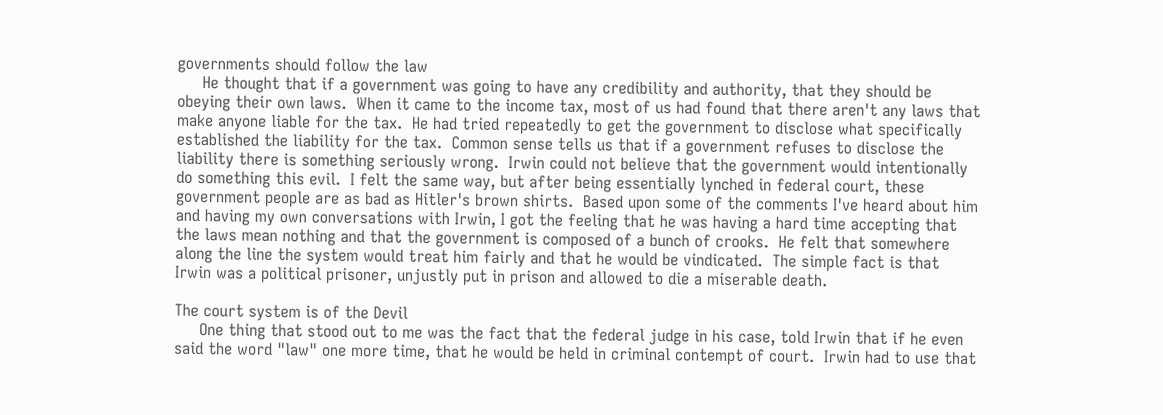governments should follow the law
     He thought that if a government was going to have any credibility and authority, that they should be obeying their own laws.  When it came to the income tax, most of us had found that there aren't any laws that make anyone liable for the tax.  He had tried repeatedly to get the government to disclose what specifically established the liability for the tax.  Common sense tells us that if a government refuses to disclose the liability there is something seriously wrong.  Irwin could not believe that the government would intentionally do something this evil.  I felt the same way, but after being essentially lynched in federal court, these government people are as bad as Hitler's brown shirts.  Based upon some of the comments I've heard about him and having my own conversations with Irwin, I got the feeling that he was having a hard time accepting that the laws mean nothing and that the government is composed of a bunch of crooks.  He felt that somewhere along the line the system would treat him fairly and that he would be vindicated.  The simple fact is that Irwin was a political prisoner, unjustly put in prison and allowed to die a miserable death.

The court system is of the Devil
     One thing that stood out to me was the fact that the federal judge in his case, told Irwin that if he even said the word "law" one more time, that he would be held in criminal contempt of court.  Irwin had to use that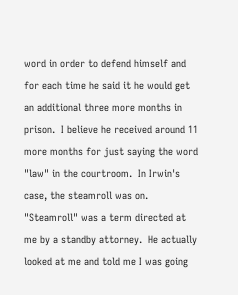word in order to defend himself and for each time he said it he would get an additional three more months in prison.  I believe he received around 11 more months for just saying the word "law" in the courtroom.  In Irwin's case, the steamroll was on.  "Steamroll" was a term directed at me by a standby attorney.  He actually looked at me and told me I was going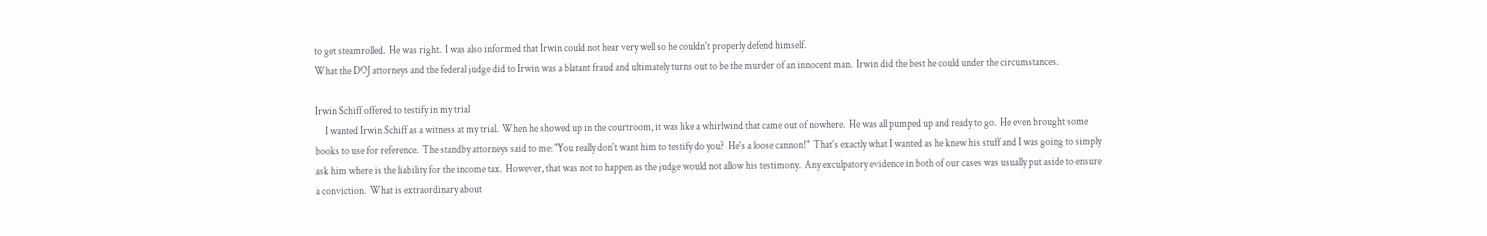to get steamrolled.  He was right.  I was also informed that Irwin could not hear very well so he couldn't properly defend himself.
What the DOJ attorneys and the federal judge did to Irwin was a blatant fraud and ultimately turns out to be the murder of an innocent man.  Irwin did the best he could under the circumstances.

Irwin Schiff offered to testify in my trial
     I wanted Irwin Schiff as a witness at my trial.  When he showed up in the courtroom, it was like a whirlwind that came out of nowhere.  He was all pumped up and ready to go.  He even brought some books to use for reference.  The standby attorneys said to me: "You really don't want him to testify do you?  He's a loose cannon!"  That's exactly what I wanted as he knew his stuff and I was going to simply ask him where is the liability for the income tax.  However, that was not to happen as the judge would not allow his testimony.  Any exculpatory evidence in both of our cases was usually put aside to ensure a conviction.  What is extraordinary about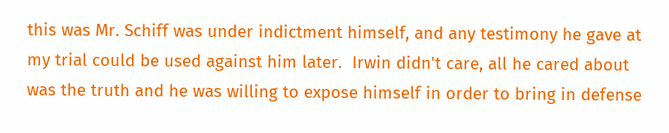this was Mr. Schiff was under indictment himself, and any testimony he gave at my trial could be used against him later.  Irwin didn't care, all he cared about was the truth and he was willing to expose himself in order to bring in defense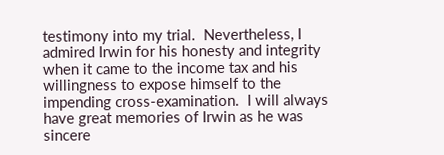testimony into my trial.  Nevertheless, I admired Irwin for his honesty and integrity when it came to the income tax and his willingness to expose himself to the impending cross-examination.  I will always have great memories of Irwin as he was sincere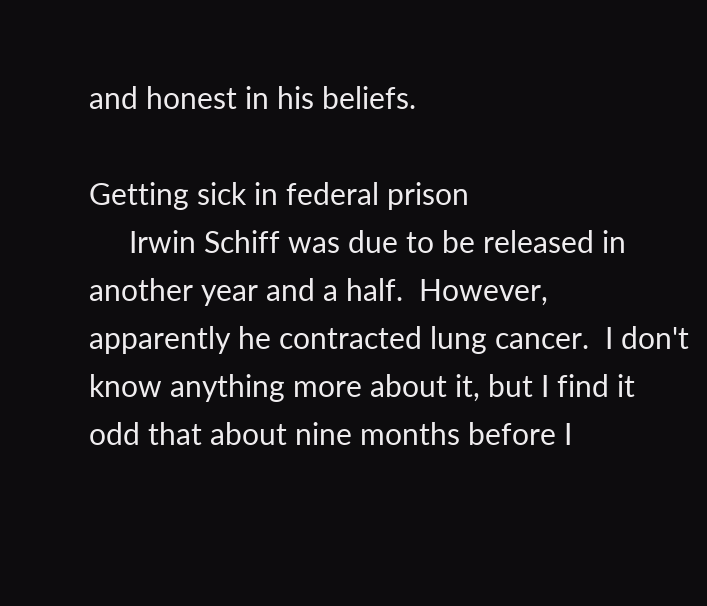and honest in his beliefs.

Getting sick in federal prison
     Irwin Schiff was due to be released in another year and a half.  However, apparently he contracted lung cancer.  I don't know anything more about it, but I find it odd that about nine months before I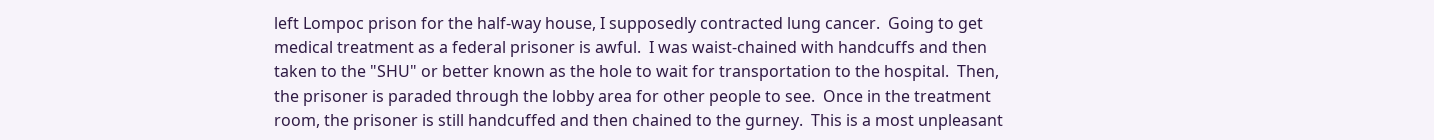left Lompoc prison for the half-way house, I supposedly contracted lung cancer.  Going to get medical treatment as a federal prisoner is awful.  I was waist-chained with handcuffs and then taken to the "SHU" or better known as the hole to wait for transportation to the hospital.  Then, the prisoner is paraded through the lobby area for other people to see.  Once in the treatment room, the prisoner is still handcuffed and then chained to the gurney.  This is a most unpleasant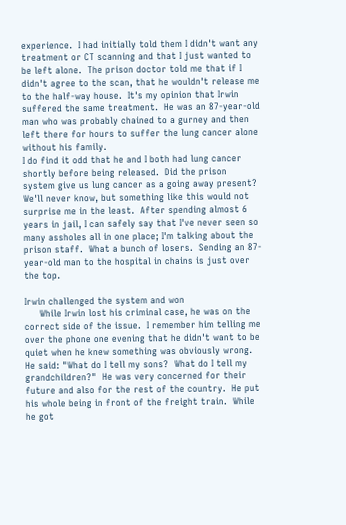experience.  I had initially told them I didn't want any treatment or CT scanning and that I just wanted to be left alone.  The prison doctor told me that if I didn't agree to the scan, that he wouldn't release me to the half-way house.  It's my opinion that Irwin suffered the same treatment.  He was an 87-year-old man who was probably chained to a gurney and then left there for hours to suffer the lung cancer alone without his family.
I do find it odd that he and I both had lung cancer shortly before being released.  Did the prison system give us lung cancer as a going away present?  We'll never know, but something like this would not surprise me in the least.  After spending almost 6 years in jail, I can safely say that I've never seen so many assholes all in one place; I'm talking about the prison staff.  What a bunch of losers.  Sending an 87-year-old man to the hospital in chains is just over the top.

Irwin challenged the system and won
     While Irwin lost his criminal case, he was on the correct side of the issue.  I remember him telling me over the phone one evening that he didn't want to be quiet when he knew something was obviously wrong.  He said: "What do I tell my sons?  What do I tell my grandchildren?"  He was very concerned for their future and also for the rest of the country.  He put his whole being in front of the freight train.  While he got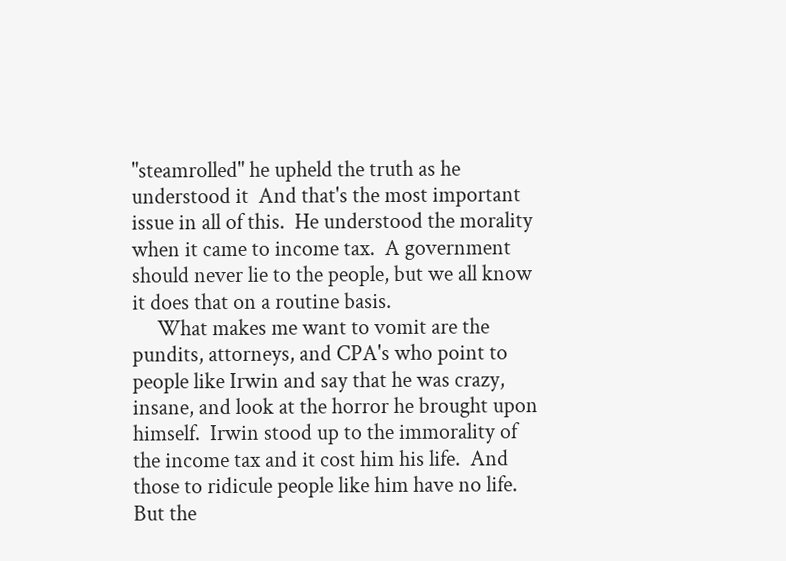"steamrolled" he upheld the truth as he understood it  And that's the most important issue in all of this.  He understood the morality when it came to income tax.  A government should never lie to the people, but we all know it does that on a routine basis.
     What makes me want to vomit are the pundits, attorneys, and CPA's who point to people like Irwin and say that he was crazy, insane, and look at the horror he brought upon himself.  Irwin stood up to the immorality of the income tax and it cost him his life.  And those to ridicule people like him have no life.  But the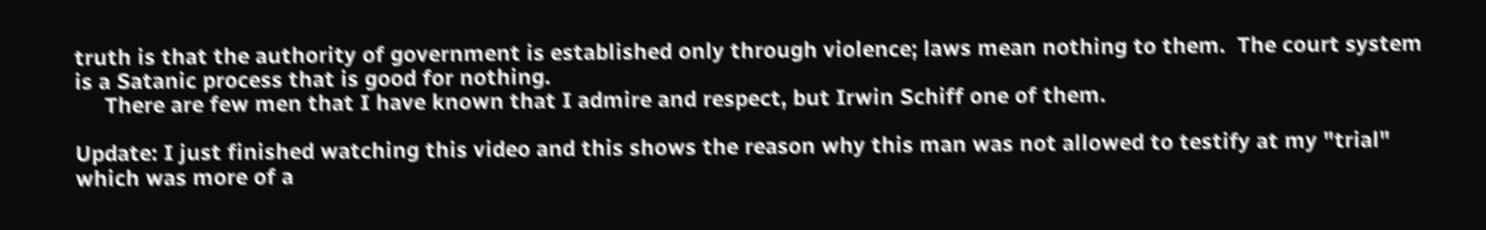truth is that the authority of government is established only through violence; laws mean nothing to them.  The court system is a Satanic process that is good for nothing.
     There are few men that I have known that I admire and respect, but Irwin Schiff one of them.

Update: I just finished watching this video and this shows the reason why this man was not allowed to testify at my "trial" which was more of a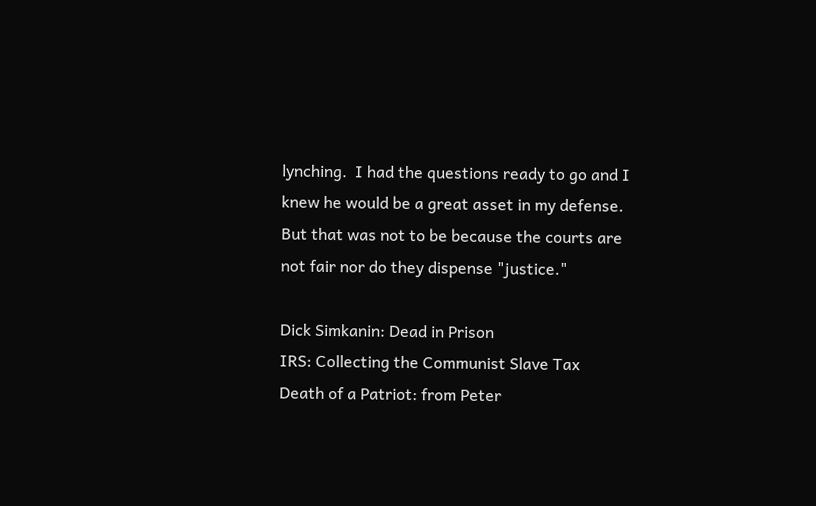lynching.  I had the questions ready to go and I knew he would be a great asset in my defense.  But that was not to be because the courts are not fair nor do they dispense "justice."

Dick Simkanin: Dead in Prison
IRS: Collecting the Communist Slave Tax
Death of a Patriot: from Peter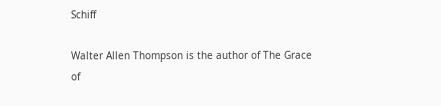Schiff

Walter Allen Thompson is the author of The Grace of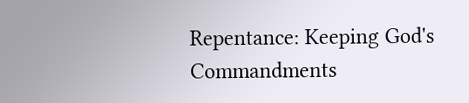Repentance: Keeping God's Commandments